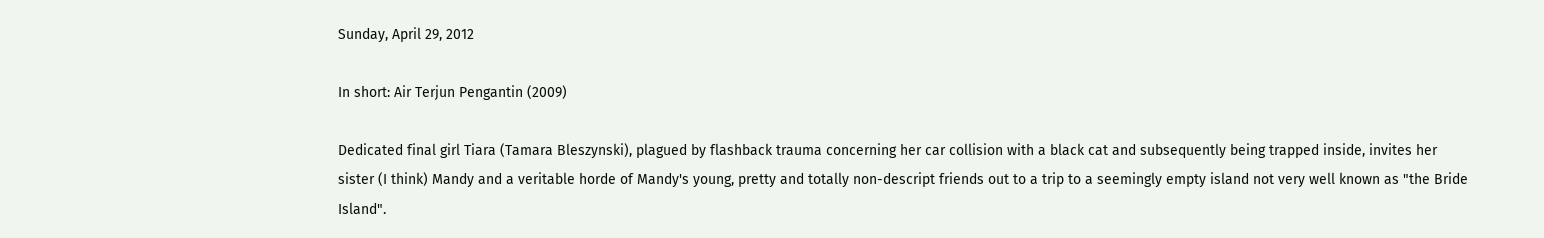Sunday, April 29, 2012

In short: Air Terjun Pengantin (2009)

Dedicated final girl Tiara (Tamara Bleszynski), plagued by flashback trauma concerning her car collision with a black cat and subsequently being trapped inside, invites her sister (I think) Mandy and a veritable horde of Mandy's young, pretty and totally non-descript friends out to a trip to a seemingly empty island not very well known as "the Bride Island".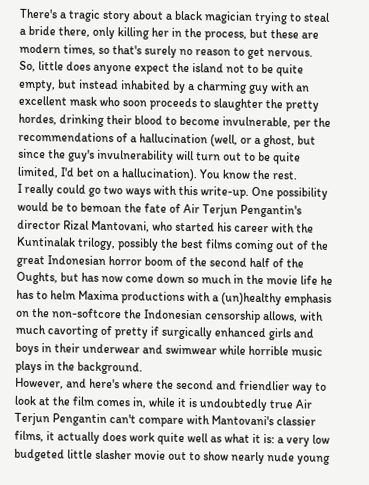There's a tragic story about a black magician trying to steal a bride there, only killing her in the process, but these are modern times, so that's surely no reason to get nervous.
So, little does anyone expect the island not to be quite empty, but instead inhabited by a charming guy with an excellent mask who soon proceeds to slaughter the pretty hordes, drinking their blood to become invulnerable, per the recommendations of a hallucination (well, or a ghost, but since the guy's invulnerability will turn out to be quite limited, I'd bet on a hallucination). You know the rest.
I really could go two ways with this write-up. One possibility would be to bemoan the fate of Air Terjun Pengantin's director Rizal Mantovani, who started his career with the Kuntinalak trilogy, possibly the best films coming out of the great Indonesian horror boom of the second half of the Oughts, but has now come down so much in the movie life he has to helm Maxima productions with a (un)healthy emphasis on the non-softcore the Indonesian censorship allows, with much cavorting of pretty if surgically enhanced girls and boys in their underwear and swimwear while horrible music plays in the background.
However, and here's where the second and friendlier way to look at the film comes in, while it is undoubtedly true Air Terjun Pengantin can't compare with Mantovani's classier films, it actually does work quite well as what it is: a very low budgeted little slasher movie out to show nearly nude young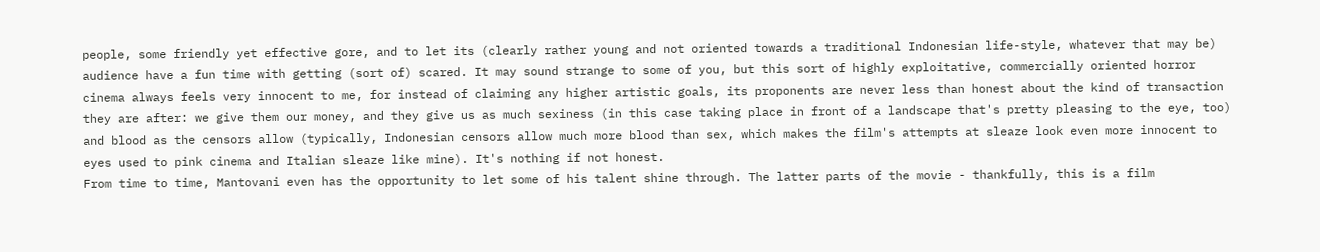people, some friendly yet effective gore, and to let its (clearly rather young and not oriented towards a traditional Indonesian life-style, whatever that may be) audience have a fun time with getting (sort of) scared. It may sound strange to some of you, but this sort of highly exploitative, commercially oriented horror cinema always feels very innocent to me, for instead of claiming any higher artistic goals, its proponents are never less than honest about the kind of transaction they are after: we give them our money, and they give us as much sexiness (in this case taking place in front of a landscape that's pretty pleasing to the eye, too) and blood as the censors allow (typically, Indonesian censors allow much more blood than sex, which makes the film's attempts at sleaze look even more innocent to eyes used to pink cinema and Italian sleaze like mine). It's nothing if not honest.
From time to time, Mantovani even has the opportunity to let some of his talent shine through. The latter parts of the movie - thankfully, this is a film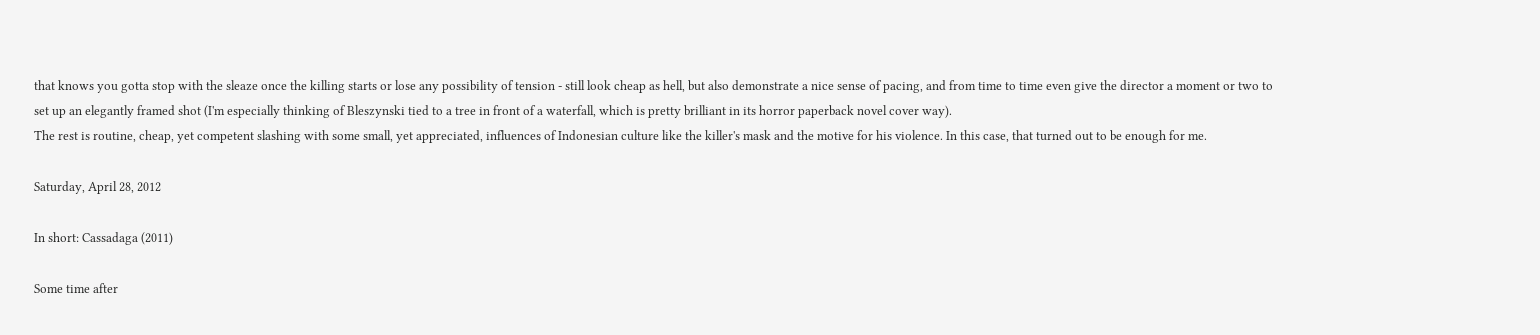that knows you gotta stop with the sleaze once the killing starts or lose any possibility of tension - still look cheap as hell, but also demonstrate a nice sense of pacing, and from time to time even give the director a moment or two to set up an elegantly framed shot (I'm especially thinking of Bleszynski tied to a tree in front of a waterfall, which is pretty brilliant in its horror paperback novel cover way).
The rest is routine, cheap, yet competent slashing with some small, yet appreciated, influences of Indonesian culture like the killer's mask and the motive for his violence. In this case, that turned out to be enough for me.

Saturday, April 28, 2012

In short: Cassadaga (2011)

Some time after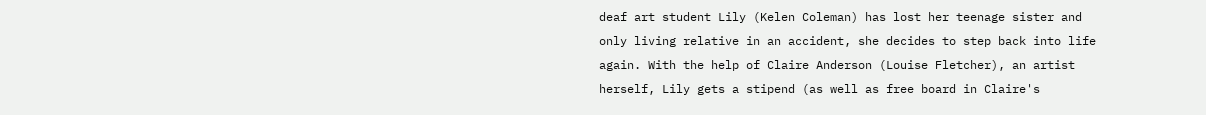deaf art student Lily (Kelen Coleman) has lost her teenage sister and only living relative in an accident, she decides to step back into life again. With the help of Claire Anderson (Louise Fletcher), an artist herself, Lily gets a stipend (as well as free board in Claire's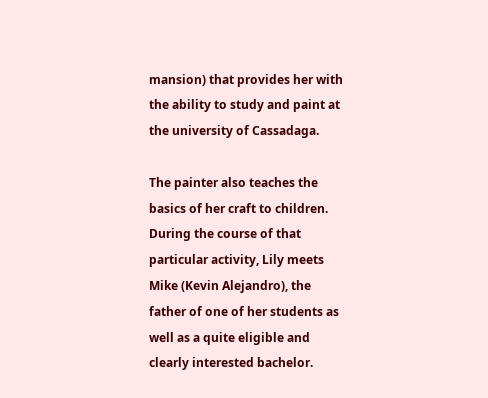mansion) that provides her with the ability to study and paint at the university of Cassadaga.

The painter also teaches the basics of her craft to children. During the course of that particular activity, Lily meets Mike (Kevin Alejandro), the father of one of her students as well as a quite eligible and clearly interested bachelor.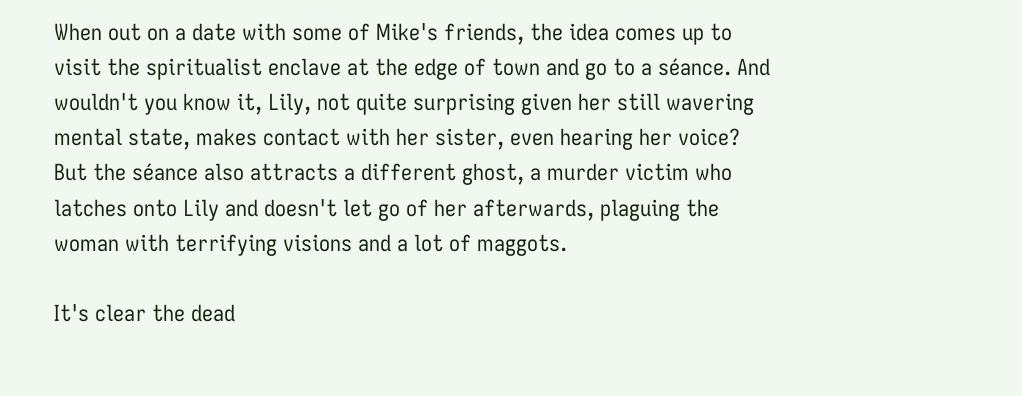When out on a date with some of Mike's friends, the idea comes up to visit the spiritualist enclave at the edge of town and go to a séance. And wouldn't you know it, Lily, not quite surprising given her still wavering mental state, makes contact with her sister, even hearing her voice? But the séance also attracts a different ghost, a murder victim who latches onto Lily and doesn't let go of her afterwards, plaguing the woman with terrifying visions and a lot of maggots.

It's clear the dead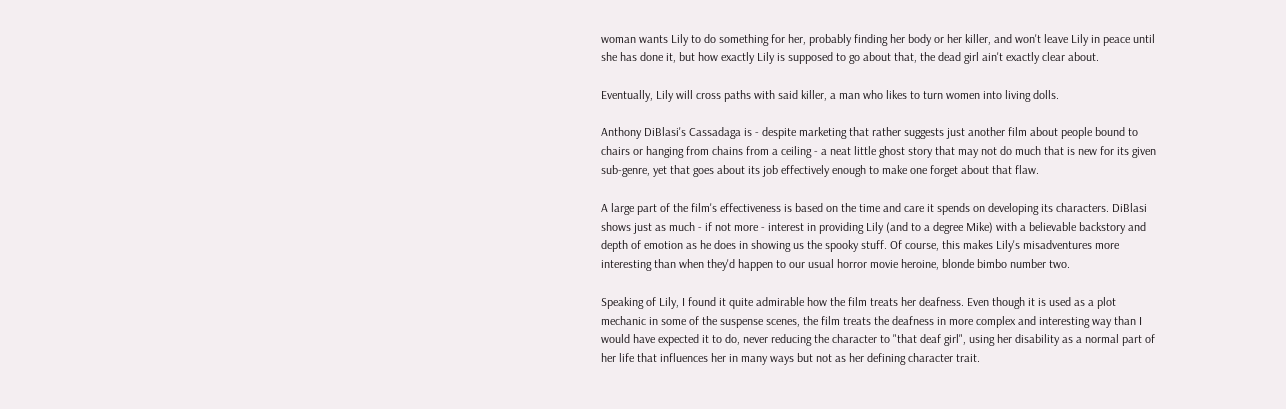woman wants Lily to do something for her, probably finding her body or her killer, and won't leave Lily in peace until she has done it, but how exactly Lily is supposed to go about that, the dead girl ain't exactly clear about.

Eventually, Lily will cross paths with said killer, a man who likes to turn women into living dolls.

Anthony DiBlasi's Cassadaga is - despite marketing that rather suggests just another film about people bound to chairs or hanging from chains from a ceiling - a neat little ghost story that may not do much that is new for its given sub-genre, yet that goes about its job effectively enough to make one forget about that flaw.

A large part of the film's effectiveness is based on the time and care it spends on developing its characters. DiBlasi shows just as much - if not more - interest in providing Lily (and to a degree Mike) with a believable backstory and depth of emotion as he does in showing us the spooky stuff. Of course, this makes Lily's misadventures more interesting than when they'd happen to our usual horror movie heroine, blonde bimbo number two.

Speaking of Lily, I found it quite admirable how the film treats her deafness. Even though it is used as a plot mechanic in some of the suspense scenes, the film treats the deafness in more complex and interesting way than I would have expected it to do, never reducing the character to "that deaf girl", using her disability as a normal part of her life that influences her in many ways but not as her defining character trait.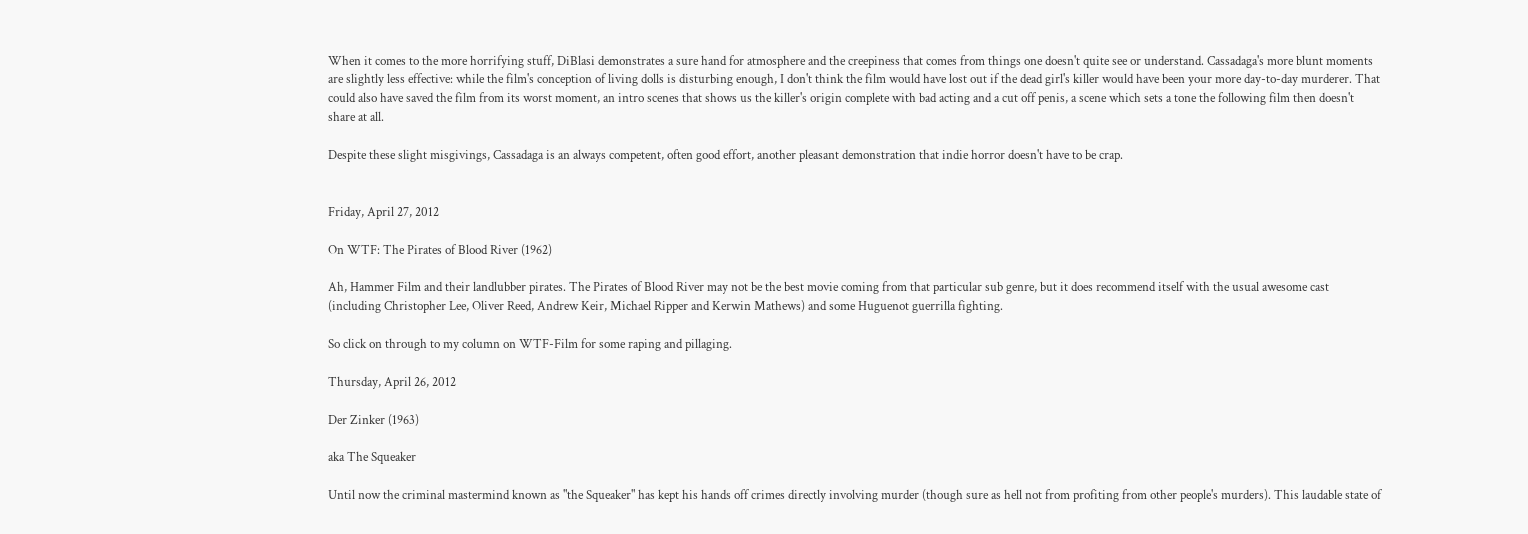When it comes to the more horrifying stuff, DiBlasi demonstrates a sure hand for atmosphere and the creepiness that comes from things one doesn't quite see or understand. Cassadaga's more blunt moments are slightly less effective: while the film's conception of living dolls is disturbing enough, I don't think the film would have lost out if the dead girl's killer would have been your more day-to-day murderer. That could also have saved the film from its worst moment, an intro scenes that shows us the killer's origin complete with bad acting and a cut off penis, a scene which sets a tone the following film then doesn't share at all.

Despite these slight misgivings, Cassadaga is an always competent, often good effort, another pleasant demonstration that indie horror doesn't have to be crap.


Friday, April 27, 2012

On WTF: The Pirates of Blood River (1962)

Ah, Hammer Film and their landlubber pirates. The Pirates of Blood River may not be the best movie coming from that particular sub genre, but it does recommend itself with the usual awesome cast (including Christopher Lee, Oliver Reed, Andrew Keir, Michael Ripper and Kerwin Mathews) and some Huguenot guerrilla fighting.

So click on through to my column on WTF-Film for some raping and pillaging.

Thursday, April 26, 2012

Der Zinker (1963)

aka The Squeaker

Until now the criminal mastermind known as "the Squeaker" has kept his hands off crimes directly involving murder (though sure as hell not from profiting from other people's murders). This laudable state of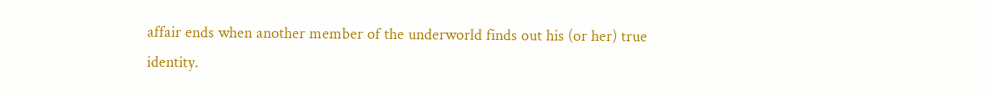affair ends when another member of the underworld finds out his (or her) true identity.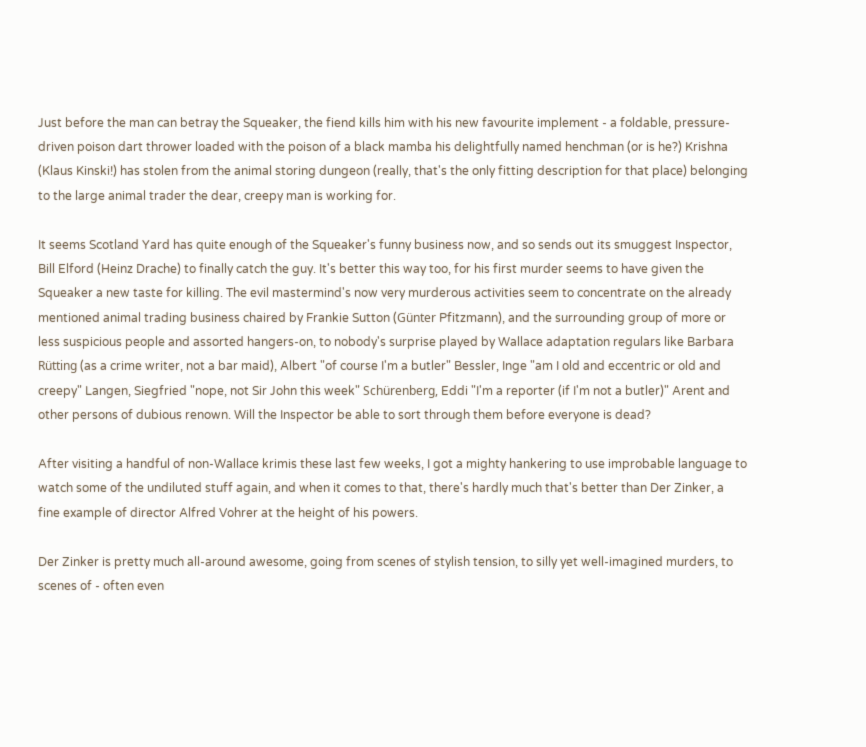Just before the man can betray the Squeaker, the fiend kills him with his new favourite implement - a foldable, pressure-driven poison dart thrower loaded with the poison of a black mamba his delightfully named henchman (or is he?) Krishna (Klaus Kinski!) has stolen from the animal storing dungeon (really, that's the only fitting description for that place) belonging to the large animal trader the dear, creepy man is working for.

It seems Scotland Yard has quite enough of the Squeaker's funny business now, and so sends out its smuggest Inspector, Bill Elford (Heinz Drache) to finally catch the guy. It's better this way too, for his first murder seems to have given the Squeaker a new taste for killing. The evil mastermind's now very murderous activities seem to concentrate on the already mentioned animal trading business chaired by Frankie Sutton (Günter Pfitzmann), and the surrounding group of more or less suspicious people and assorted hangers-on, to nobody's surprise played by Wallace adaptation regulars like Barbara Rütting (as a crime writer, not a bar maid), Albert "of course I'm a butler" Bessler, Inge "am I old and eccentric or old and creepy" Langen, Siegfried "nope, not Sir John this week" Schürenberg, Eddi "I'm a reporter (if I'm not a butler)" Arent and other persons of dubious renown. Will the Inspector be able to sort through them before everyone is dead?

After visiting a handful of non-Wallace krimis these last few weeks, I got a mighty hankering to use improbable language to watch some of the undiluted stuff again, and when it comes to that, there's hardly much that's better than Der Zinker, a fine example of director Alfred Vohrer at the height of his powers.

Der Zinker is pretty much all-around awesome, going from scenes of stylish tension, to silly yet well-imagined murders, to scenes of - often even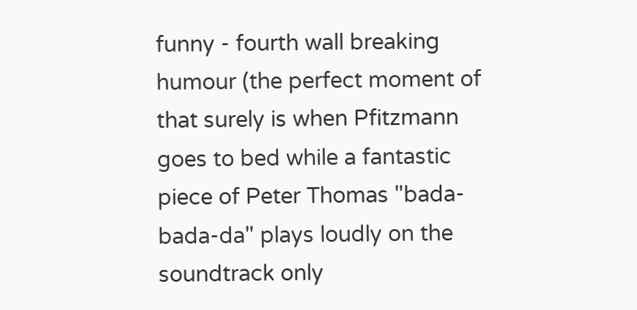funny - fourth wall breaking humour (the perfect moment of that surely is when Pfitzmann goes to bed while a fantastic piece of Peter Thomas "bada-bada-da" plays loudly on the soundtrack only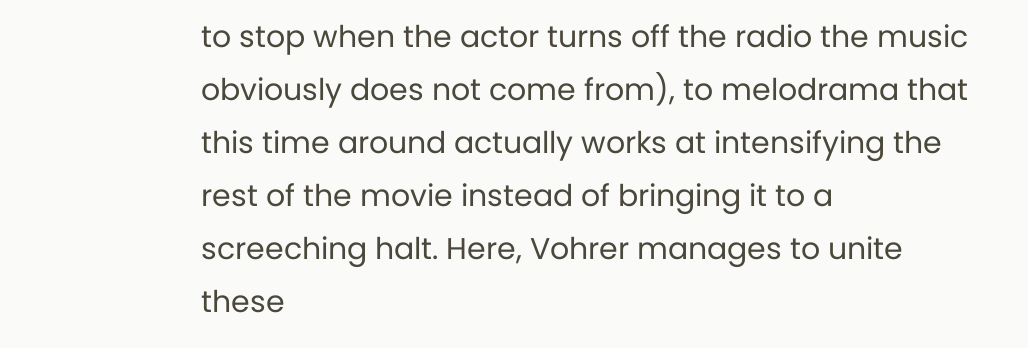to stop when the actor turns off the radio the music obviously does not come from), to melodrama that this time around actually works at intensifying the rest of the movie instead of bringing it to a screeching halt. Here, Vohrer manages to unite these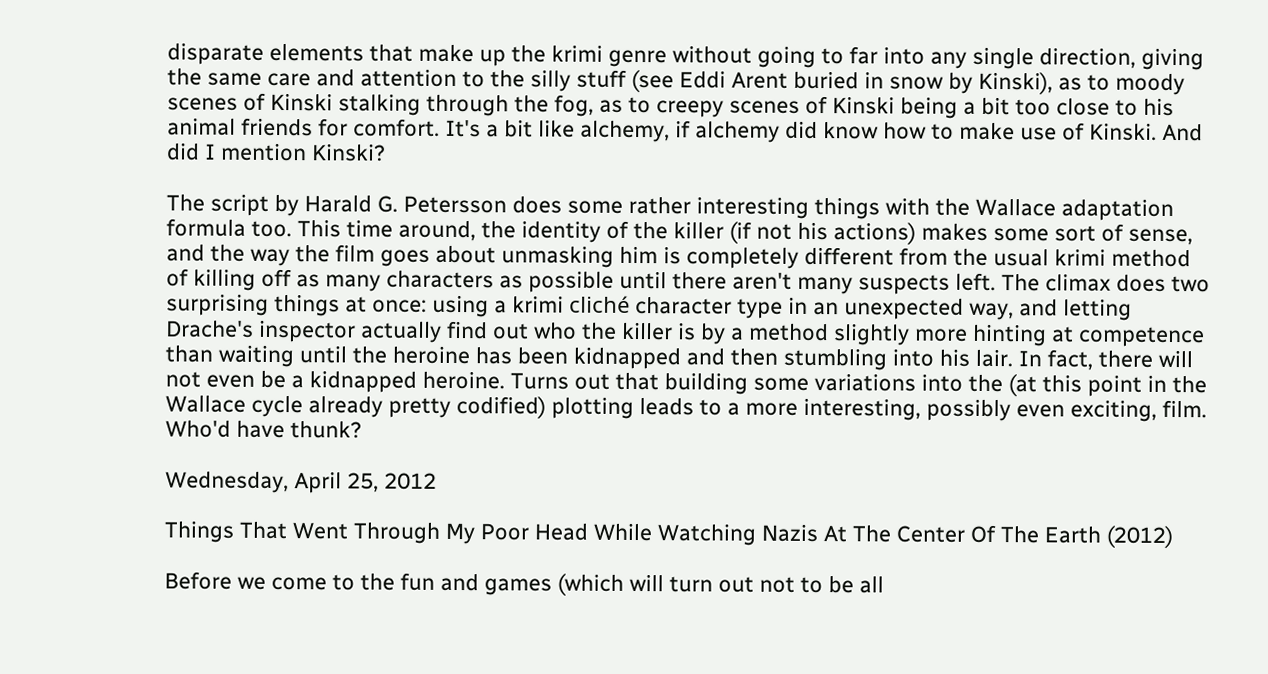disparate elements that make up the krimi genre without going to far into any single direction, giving the same care and attention to the silly stuff (see Eddi Arent buried in snow by Kinski), as to moody scenes of Kinski stalking through the fog, as to creepy scenes of Kinski being a bit too close to his animal friends for comfort. It's a bit like alchemy, if alchemy did know how to make use of Kinski. And did I mention Kinski?

The script by Harald G. Petersson does some rather interesting things with the Wallace adaptation formula too. This time around, the identity of the killer (if not his actions) makes some sort of sense, and the way the film goes about unmasking him is completely different from the usual krimi method of killing off as many characters as possible until there aren't many suspects left. The climax does two surprising things at once: using a krimi cliché character type in an unexpected way, and letting Drache's inspector actually find out who the killer is by a method slightly more hinting at competence than waiting until the heroine has been kidnapped and then stumbling into his lair. In fact, there will not even be a kidnapped heroine. Turns out that building some variations into the (at this point in the Wallace cycle already pretty codified) plotting leads to a more interesting, possibly even exciting, film. Who'd have thunk?

Wednesday, April 25, 2012

Things That Went Through My Poor Head While Watching Nazis At The Center Of The Earth (2012)

Before we come to the fun and games (which will turn out not to be all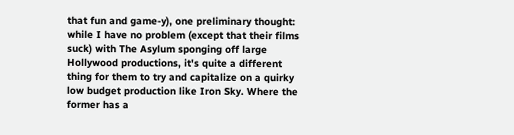that fun and game-y), one preliminary thought: while I have no problem (except that their films suck) with The Asylum sponging off large Hollywood productions, it's quite a different thing for them to try and capitalize on a quirky low budget production like Iron Sky. Where the former has a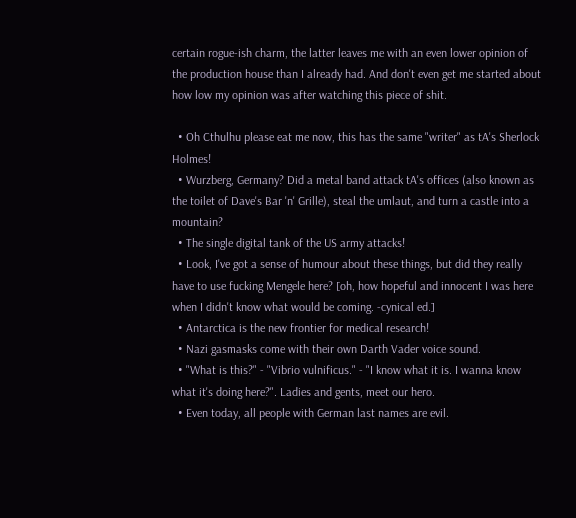certain rogue-ish charm, the latter leaves me with an even lower opinion of the production house than I already had. And don't even get me started about how low my opinion was after watching this piece of shit.

  • Oh Cthulhu please eat me now, this has the same "writer" as tA's Sherlock Holmes!
  • Wurzberg, Germany? Did a metal band attack tA's offices (also known as the toilet of Dave's Bar 'n' Grille), steal the umlaut, and turn a castle into a mountain?
  • The single digital tank of the US army attacks!
  • Look, I've got a sense of humour about these things, but did they really have to use fucking Mengele here? [oh, how hopeful and innocent I was here when I didn't know what would be coming. -cynical ed.]
  • Antarctica is the new frontier for medical research!
  • Nazi gasmasks come with their own Darth Vader voice sound.
  • "What is this?" - "Vibrio vulnificus." - "I know what it is. I wanna know what it's doing here?". Ladies and gents, meet our hero.
  • Even today, all people with German last names are evil.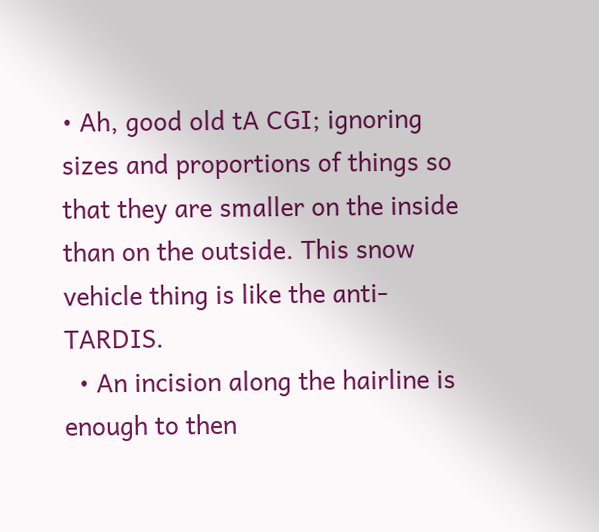• Ah, good old tA CGI; ignoring sizes and proportions of things so that they are smaller on the inside than on the outside. This snow vehicle thing is like the anti-TARDIS.
  • An incision along the hairline is enough to then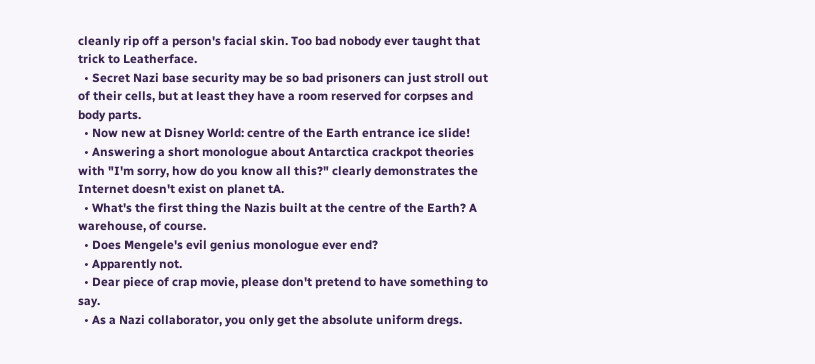cleanly rip off a person's facial skin. Too bad nobody ever taught that trick to Leatherface.
  • Secret Nazi base security may be so bad prisoners can just stroll out of their cells, but at least they have a room reserved for corpses and body parts.
  • Now new at Disney World: centre of the Earth entrance ice slide!
  • Answering a short monologue about Antarctica crackpot theories with "I'm sorry, how do you know all this?" clearly demonstrates the Internet doesn't exist on planet tA.
  • What's the first thing the Nazis built at the centre of the Earth? A warehouse, of course.
  • Does Mengele's evil genius monologue ever end?
  • Apparently not.
  • Dear piece of crap movie, please don't pretend to have something to say.
  • As a Nazi collaborator, you only get the absolute uniform dregs.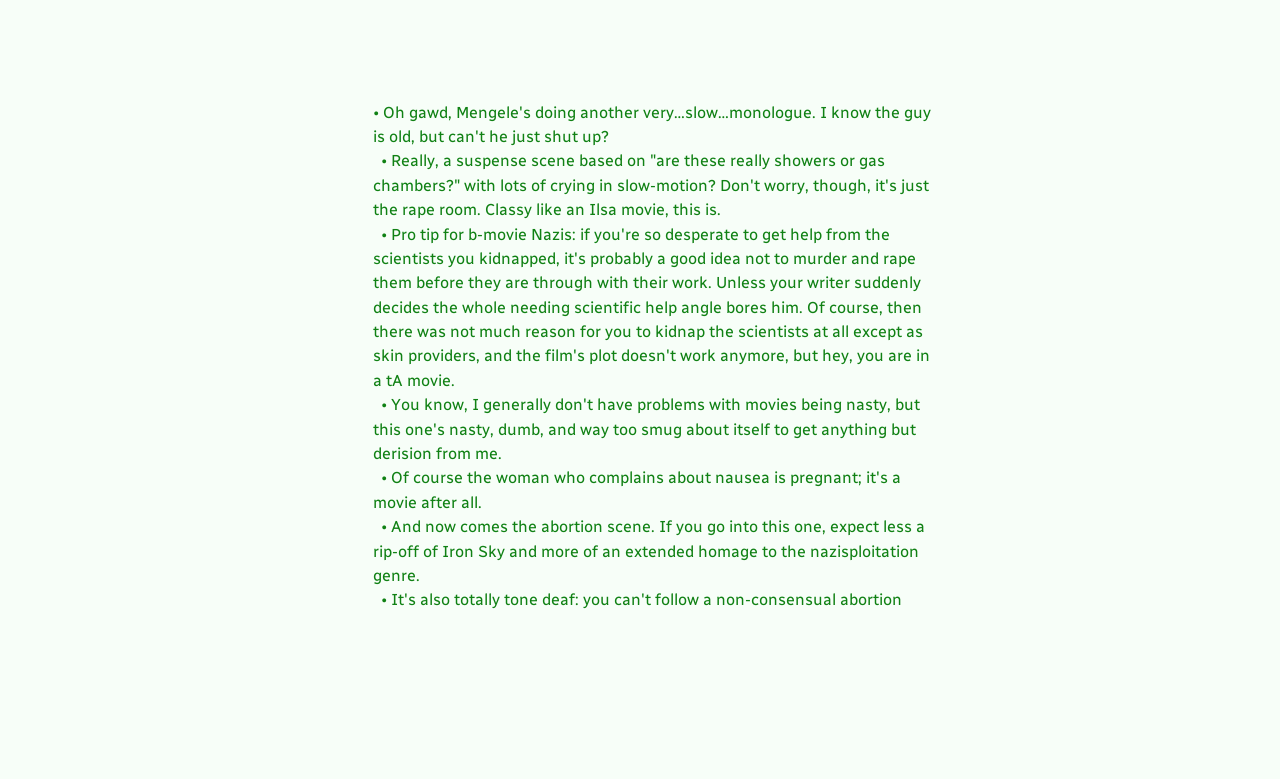• Oh gawd, Mengele's doing another very…slow…monologue. I know the guy is old, but can't he just shut up?
  • Really, a suspense scene based on "are these really showers or gas chambers?" with lots of crying in slow-motion? Don't worry, though, it's just the rape room. Classy like an Ilsa movie, this is.
  • Pro tip for b-movie Nazis: if you're so desperate to get help from the scientists you kidnapped, it's probably a good idea not to murder and rape them before they are through with their work. Unless your writer suddenly decides the whole needing scientific help angle bores him. Of course, then there was not much reason for you to kidnap the scientists at all except as skin providers, and the film's plot doesn't work anymore, but hey, you are in a tA movie.
  • You know, I generally don't have problems with movies being nasty, but this one's nasty, dumb, and way too smug about itself to get anything but derision from me.
  • Of course the woman who complains about nausea is pregnant; it's a movie after all.
  • And now comes the abortion scene. If you go into this one, expect less a rip-off of Iron Sky and more of an extended homage to the nazisploitation genre.
  • It's also totally tone deaf: you can't follow a non-consensual abortion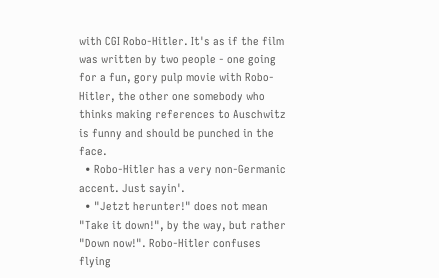with CGI Robo-Hitler. It's as if the film was written by two people - one going for a fun, gory pulp movie with Robo-Hitler, the other one somebody who thinks making references to Auschwitz is funny and should be punched in the face.
  • Robo-Hitler has a very non-Germanic accent. Just sayin'.
  • "Jetzt herunter!" does not mean "Take it down!", by the way, but rather "Down now!". Robo-Hitler confuses flying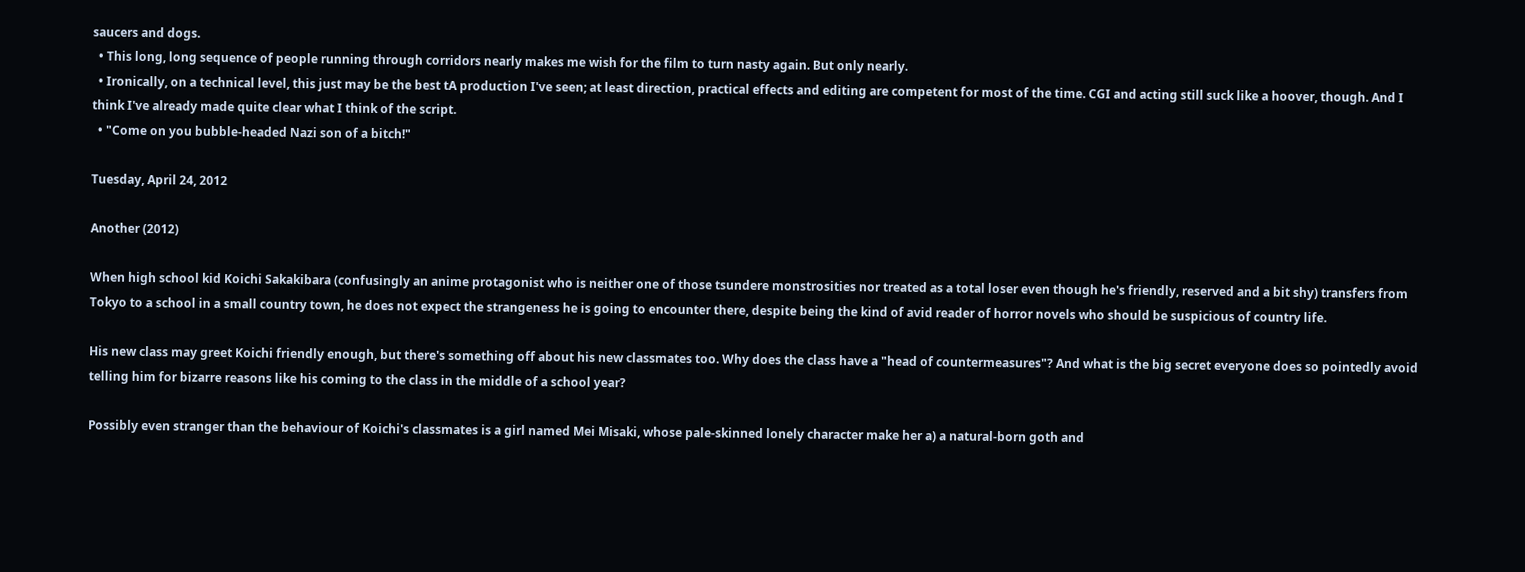saucers and dogs.
  • This long, long sequence of people running through corridors nearly makes me wish for the film to turn nasty again. But only nearly.
  • Ironically, on a technical level, this just may be the best tA production I've seen; at least direction, practical effects and editing are competent for most of the time. CGI and acting still suck like a hoover, though. And I think I've already made quite clear what I think of the script.
  • "Come on you bubble-headed Nazi son of a bitch!"

Tuesday, April 24, 2012

Another (2012)

When high school kid Koichi Sakakibara (confusingly an anime protagonist who is neither one of those tsundere monstrosities nor treated as a total loser even though he's friendly, reserved and a bit shy) transfers from Tokyo to a school in a small country town, he does not expect the strangeness he is going to encounter there, despite being the kind of avid reader of horror novels who should be suspicious of country life.

His new class may greet Koichi friendly enough, but there's something off about his new classmates too. Why does the class have a "head of countermeasures"? And what is the big secret everyone does so pointedly avoid telling him for bizarre reasons like his coming to the class in the middle of a school year?

Possibly even stranger than the behaviour of Koichi's classmates is a girl named Mei Misaki, whose pale-skinned lonely character make her a) a natural-born goth and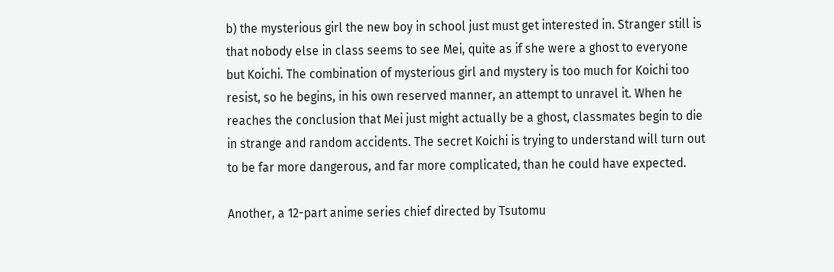b) the mysterious girl the new boy in school just must get interested in. Stranger still is that nobody else in class seems to see Mei, quite as if she were a ghost to everyone but Koichi. The combination of mysterious girl and mystery is too much for Koichi too resist, so he begins, in his own reserved manner, an attempt to unravel it. When he reaches the conclusion that Mei just might actually be a ghost, classmates begin to die in strange and random accidents. The secret Koichi is trying to understand will turn out to be far more dangerous, and far more complicated, than he could have expected.

Another, a 12-part anime series chief directed by Tsutomu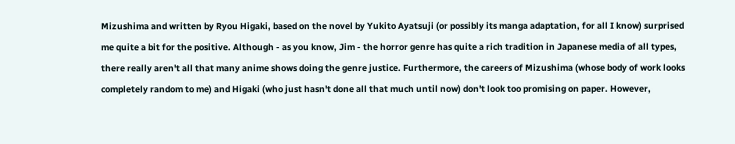Mizushima and written by Ryou Higaki, based on the novel by Yukito Ayatsuji (or possibly its manga adaptation, for all I know) surprised me quite a bit for the positive. Although - as you know, Jim - the horror genre has quite a rich tradition in Japanese media of all types, there really aren't all that many anime shows doing the genre justice. Furthermore, the careers of Mizushima (whose body of work looks completely random to me) and Higaki (who just hasn't done all that much until now) don't look too promising on paper. However,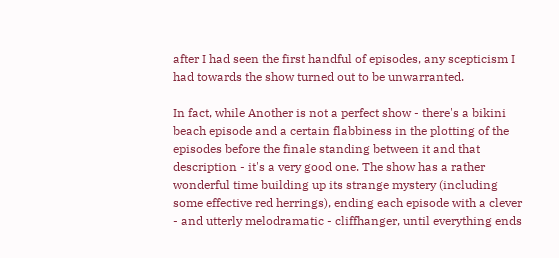after I had seen the first handful of episodes, any scepticism I had towards the show turned out to be unwarranted.

In fact, while Another is not a perfect show - there's a bikini beach episode and a certain flabbiness in the plotting of the episodes before the finale standing between it and that description - it's a very good one. The show has a rather wonderful time building up its strange mystery (including some effective red herrings), ending each episode with a clever - and utterly melodramatic - cliffhanger, until everything ends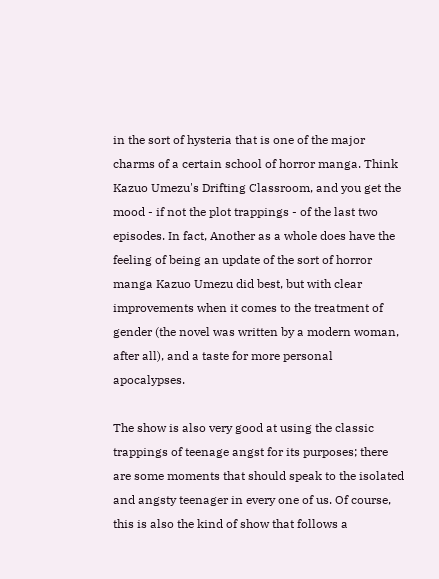in the sort of hysteria that is one of the major charms of a certain school of horror manga. Think Kazuo Umezu's Drifting Classroom, and you get the mood - if not the plot trappings - of the last two episodes. In fact, Another as a whole does have the feeling of being an update of the sort of horror manga Kazuo Umezu did best, but with clear improvements when it comes to the treatment of gender (the novel was written by a modern woman, after all), and a taste for more personal apocalypses.

The show is also very good at using the classic trappings of teenage angst for its purposes; there are some moments that should speak to the isolated and angsty teenager in every one of us. Of course, this is also the kind of show that follows a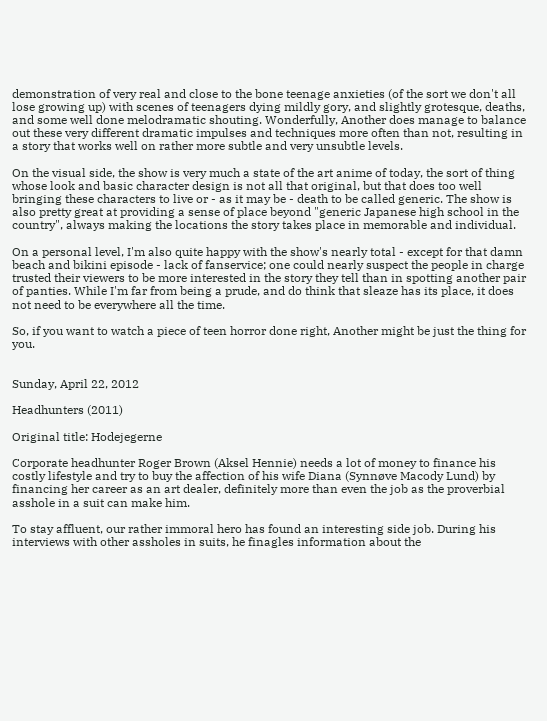demonstration of very real and close to the bone teenage anxieties (of the sort we don't all lose growing up) with scenes of teenagers dying mildly gory, and slightly grotesque, deaths, and some well done melodramatic shouting. Wonderfully, Another does manage to balance out these very different dramatic impulses and techniques more often than not, resulting in a story that works well on rather more subtle and very unsubtle levels.

On the visual side, the show is very much a state of the art anime of today, the sort of thing whose look and basic character design is not all that original, but that does too well bringing these characters to live or - as it may be - death to be called generic. The show is also pretty great at providing a sense of place beyond "generic Japanese high school in the country", always making the locations the story takes place in memorable and individual.

On a personal level, I'm also quite happy with the show's nearly total - except for that damn beach and bikini episode - lack of fanservice; one could nearly suspect the people in charge trusted their viewers to be more interested in the story they tell than in spotting another pair of panties. While I'm far from being a prude, and do think that sleaze has its place, it does not need to be everywhere all the time.

So, if you want to watch a piece of teen horror done right, Another might be just the thing for you.


Sunday, April 22, 2012

Headhunters (2011)

Original title: Hodejegerne

Corporate headhunter Roger Brown (Aksel Hennie) needs a lot of money to finance his costly lifestyle and try to buy the affection of his wife Diana (Synnøve Macody Lund) by financing her career as an art dealer, definitely more than even the job as the proverbial asshole in a suit can make him.

To stay affluent, our rather immoral hero has found an interesting side job. During his interviews with other assholes in suits, he finagles information about the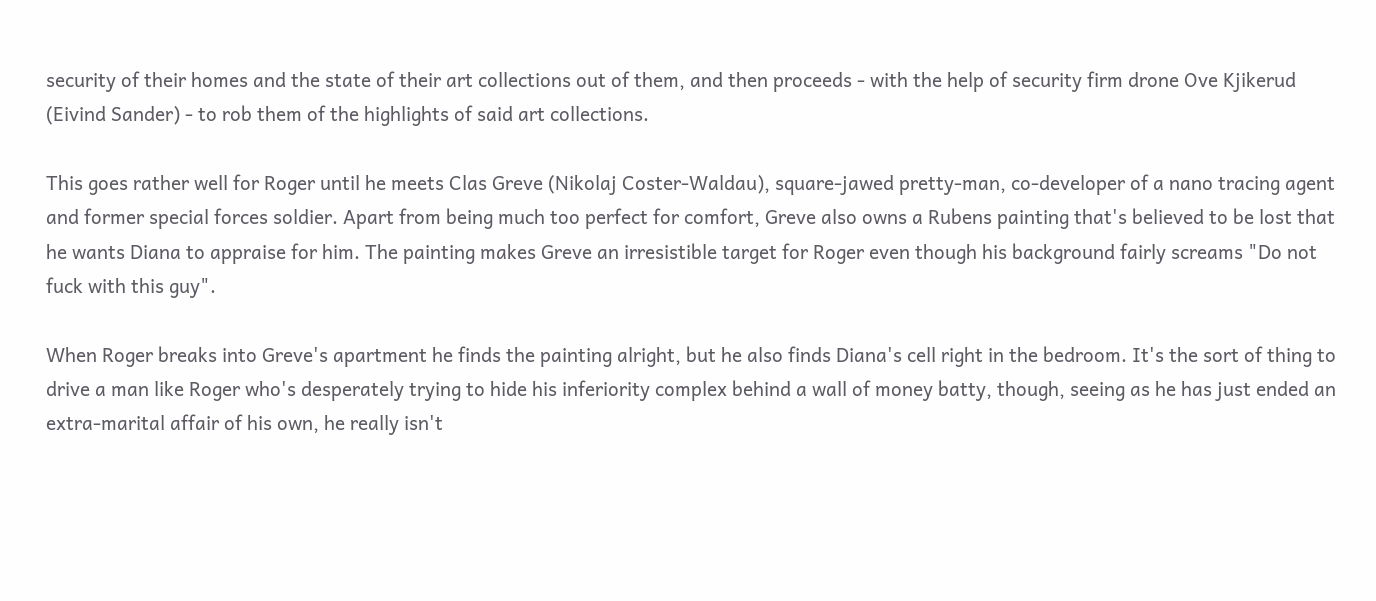security of their homes and the state of their art collections out of them, and then proceeds - with the help of security firm drone Ove Kjikerud (Eivind Sander) - to rob them of the highlights of said art collections.

This goes rather well for Roger until he meets Clas Greve (Nikolaj Coster-Waldau), square-jawed pretty-man, co-developer of a nano tracing agent and former special forces soldier. Apart from being much too perfect for comfort, Greve also owns a Rubens painting that's believed to be lost that he wants Diana to appraise for him. The painting makes Greve an irresistible target for Roger even though his background fairly screams "Do not fuck with this guy".

When Roger breaks into Greve's apartment he finds the painting alright, but he also finds Diana's cell right in the bedroom. It's the sort of thing to drive a man like Roger who's desperately trying to hide his inferiority complex behind a wall of money batty, though, seeing as he has just ended an extra-marital affair of his own, he really isn't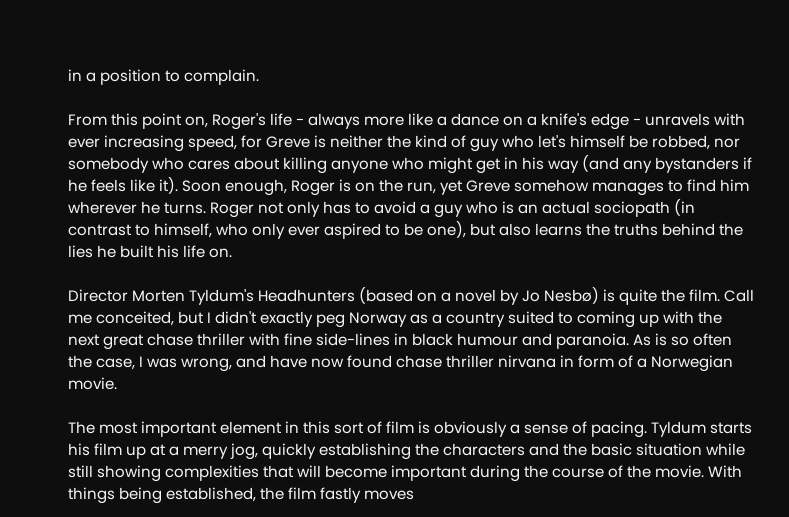in a position to complain.

From this point on, Roger's life - always more like a dance on a knife's edge - unravels with ever increasing speed, for Greve is neither the kind of guy who let's himself be robbed, nor somebody who cares about killing anyone who might get in his way (and any bystanders if he feels like it). Soon enough, Roger is on the run, yet Greve somehow manages to find him wherever he turns. Roger not only has to avoid a guy who is an actual sociopath (in contrast to himself, who only ever aspired to be one), but also learns the truths behind the lies he built his life on.

Director Morten Tyldum's Headhunters (based on a novel by Jo Nesbø) is quite the film. Call me conceited, but I didn't exactly peg Norway as a country suited to coming up with the next great chase thriller with fine side-lines in black humour and paranoia. As is so often the case, I was wrong, and have now found chase thriller nirvana in form of a Norwegian movie.

The most important element in this sort of film is obviously a sense of pacing. Tyldum starts his film up at a merry jog, quickly establishing the characters and the basic situation while still showing complexities that will become important during the course of the movie. With things being established, the film fastly moves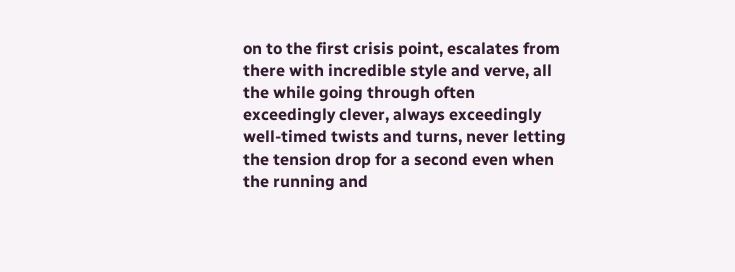on to the first crisis point, escalates from there with incredible style and verve, all the while going through often exceedingly clever, always exceedingly well-timed twists and turns, never letting the tension drop for a second even when the running and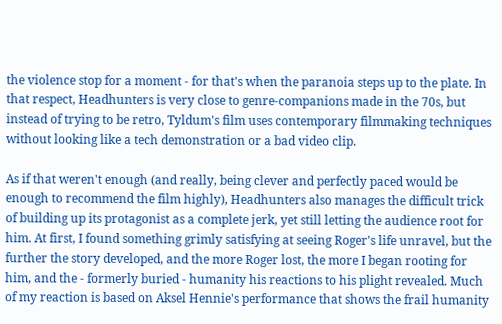the violence stop for a moment - for that's when the paranoia steps up to the plate. In that respect, Headhunters is very close to genre-companions made in the 70s, but instead of trying to be retro, Tyldum's film uses contemporary filmmaking techniques without looking like a tech demonstration or a bad video clip.

As if that weren't enough (and really, being clever and perfectly paced would be enough to recommend the film highly), Headhunters also manages the difficult trick of building up its protagonist as a complete jerk, yet still letting the audience root for him. At first, I found something grimly satisfying at seeing Roger's life unravel, but the further the story developed, and the more Roger lost, the more I began rooting for him, and the - formerly buried - humanity his reactions to his plight revealed. Much of my reaction is based on Aksel Hennie's performance that shows the frail humanity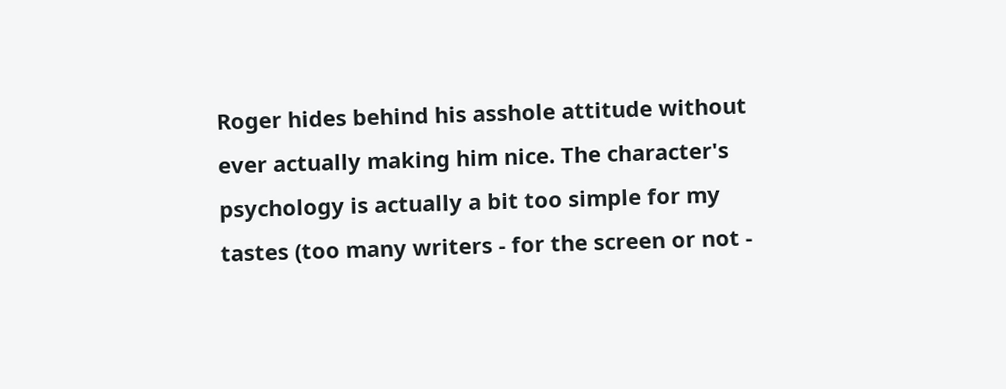Roger hides behind his asshole attitude without ever actually making him nice. The character's psychology is actually a bit too simple for my tastes (too many writers - for the screen or not -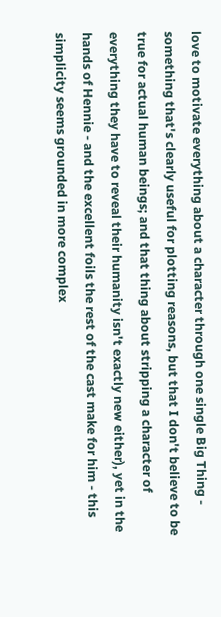love to motivate everything about a character through one single Big Thing - something that's clearly useful for plotting reasons, but that I don't believe to be true for actual human beings; and that thing about stripping a character of everything they have to reveal their humanity isn't exactly new either), yet in the hands of Hennie - and the excellent foils the rest of the cast make for him - this simplicity seems grounded in more complex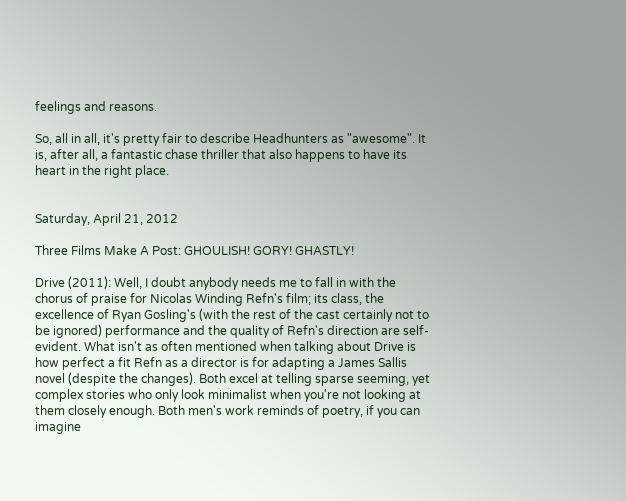feelings and reasons.

So, all in all, it's pretty fair to describe Headhunters as "awesome". It is, after all, a fantastic chase thriller that also happens to have its heart in the right place.


Saturday, April 21, 2012

Three Films Make A Post: GHOULISH! GORY! GHASTLY!

Drive (2011): Well, I doubt anybody needs me to fall in with the chorus of praise for Nicolas Winding Refn's film; its class, the excellence of Ryan Gosling's (with the rest of the cast certainly not to be ignored) performance and the quality of Refn's direction are self-evident. What isn't as often mentioned when talking about Drive is how perfect a fit Refn as a director is for adapting a James Sallis novel (despite the changes). Both excel at telling sparse seeming, yet complex stories who only look minimalist when you're not looking at them closely enough. Both men's work reminds of poetry, if you can imagine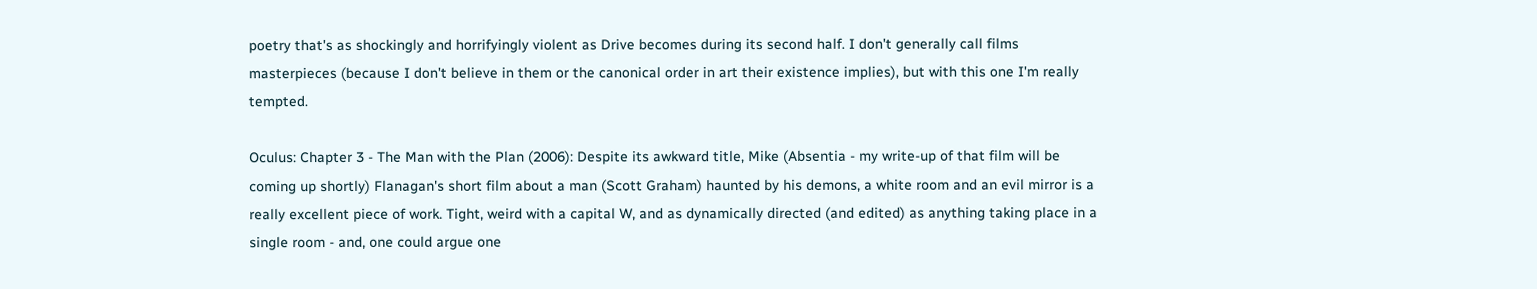poetry that's as shockingly and horrifyingly violent as Drive becomes during its second half. I don't generally call films masterpieces (because I don't believe in them or the canonical order in art their existence implies), but with this one I'm really tempted.

Oculus: Chapter 3 - The Man with the Plan (2006): Despite its awkward title, Mike (Absentia - my write-up of that film will be coming up shortly) Flanagan's short film about a man (Scott Graham) haunted by his demons, a white room and an evil mirror is a really excellent piece of work. Tight, weird with a capital W, and as dynamically directed (and edited) as anything taking place in a single room - and, one could argue one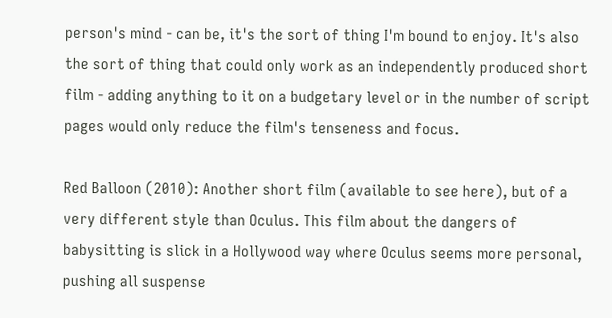person's mind - can be, it's the sort of thing I'm bound to enjoy. It's also the sort of thing that could only work as an independently produced short film - adding anything to it on a budgetary level or in the number of script pages would only reduce the film's tenseness and focus.

Red Balloon (2010): Another short film (available to see here), but of a very different style than Oculus. This film about the dangers of babysitting is slick in a Hollywood way where Oculus seems more personal, pushing all suspense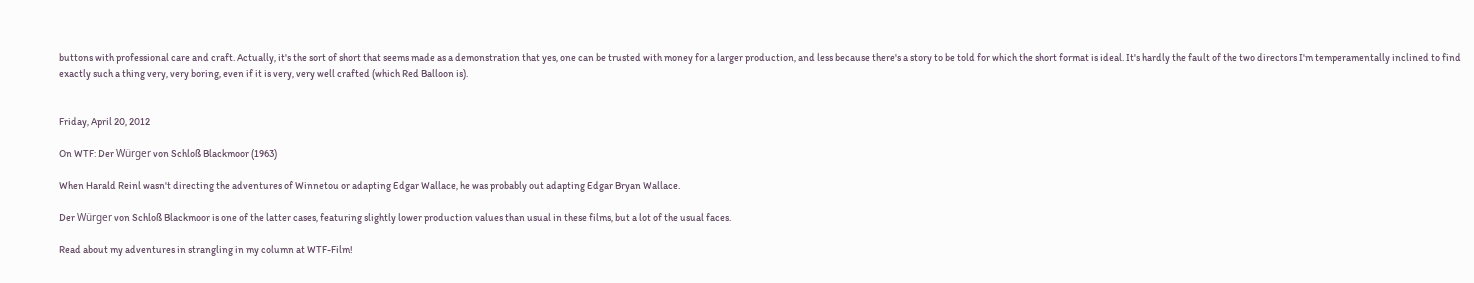buttons with professional care and craft. Actually, it's the sort of short that seems made as a demonstration that yes, one can be trusted with money for a larger production, and less because there's a story to be told for which the short format is ideal. It's hardly the fault of the two directors I'm temperamentally inclined to find exactly such a thing very, very boring, even if it is very, very well crafted (which Red Balloon is).


Friday, April 20, 2012

On WTF: Der Würger von Schloß Blackmoor (1963)

When Harald Reinl wasn't directing the adventures of Winnetou or adapting Edgar Wallace, he was probably out adapting Edgar Bryan Wallace.

Der Würger von Schloß Blackmoor is one of the latter cases, featuring slightly lower production values than usual in these films, but a lot of the usual faces.

Read about my adventures in strangling in my column at WTF-Film!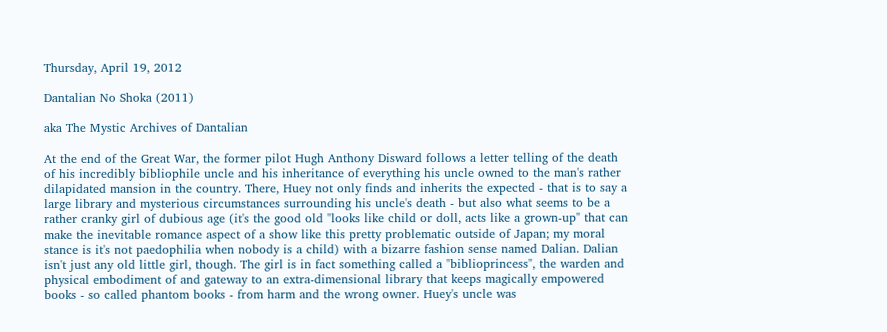Thursday, April 19, 2012

Dantalian No Shoka (2011)

aka The Mystic Archives of Dantalian

At the end of the Great War, the former pilot Hugh Anthony Disward follows a letter telling of the death of his incredibly bibliophile uncle and his inheritance of everything his uncle owned to the man's rather dilapidated mansion in the country. There, Huey not only finds and inherits the expected - that is to say a large library and mysterious circumstances surrounding his uncle's death - but also what seems to be a rather cranky girl of dubious age (it's the good old "looks like child or doll, acts like a grown-up" that can make the inevitable romance aspect of a show like this pretty problematic outside of Japan; my moral stance is it's not paedophilia when nobody is a child) with a bizarre fashion sense named Dalian. Dalian isn't just any old little girl, though. The girl is in fact something called a "biblioprincess", the warden and physical embodiment of and gateway to an extra-dimensional library that keeps magically empowered books - so called phantom books - from harm and the wrong owner. Huey's uncle was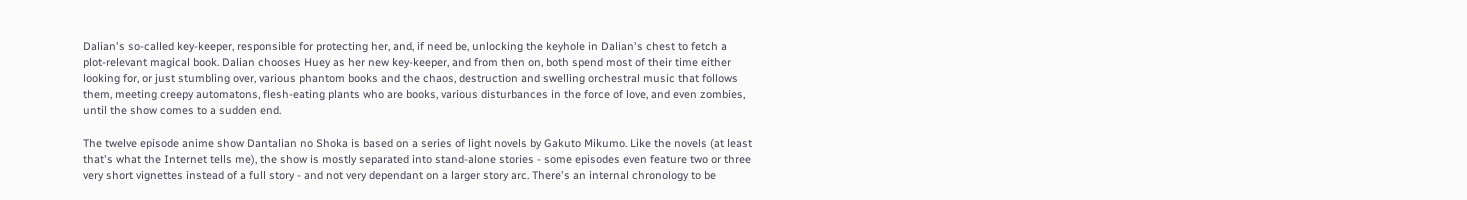Dalian's so-called key-keeper, responsible for protecting her, and, if need be, unlocking the keyhole in Dalian's chest to fetch a plot-relevant magical book. Dalian chooses Huey as her new key-keeper, and from then on, both spend most of their time either looking for, or just stumbling over, various phantom books and the chaos, destruction and swelling orchestral music that follows them, meeting creepy automatons, flesh-eating plants who are books, various disturbances in the force of love, and even zombies, until the show comes to a sudden end.

The twelve episode anime show Dantalian no Shoka is based on a series of light novels by Gakuto Mikumo. Like the novels (at least that's what the Internet tells me), the show is mostly separated into stand-alone stories - some episodes even feature two or three very short vignettes instead of a full story - and not very dependant on a larger story arc. There's an internal chronology to be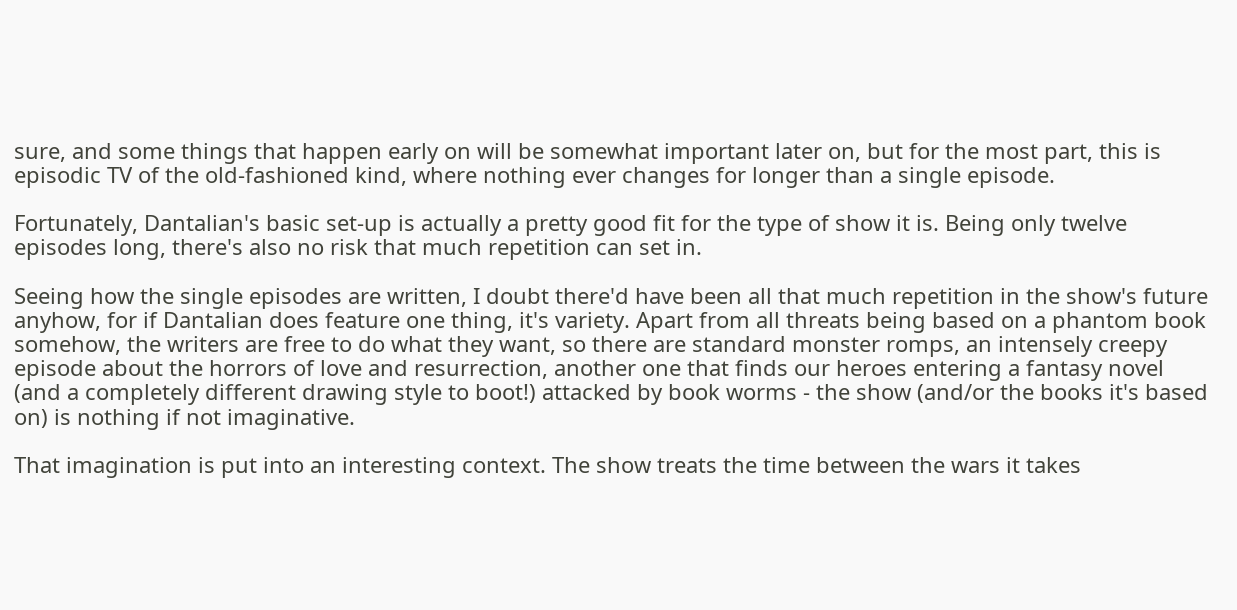sure, and some things that happen early on will be somewhat important later on, but for the most part, this is episodic TV of the old-fashioned kind, where nothing ever changes for longer than a single episode.

Fortunately, Dantalian's basic set-up is actually a pretty good fit for the type of show it is. Being only twelve episodes long, there's also no risk that much repetition can set in.

Seeing how the single episodes are written, I doubt there'd have been all that much repetition in the show's future anyhow, for if Dantalian does feature one thing, it's variety. Apart from all threats being based on a phantom book somehow, the writers are free to do what they want, so there are standard monster romps, an intensely creepy episode about the horrors of love and resurrection, another one that finds our heroes entering a fantasy novel (and a completely different drawing style to boot!) attacked by book worms - the show (and/or the books it's based on) is nothing if not imaginative.

That imagination is put into an interesting context. The show treats the time between the wars it takes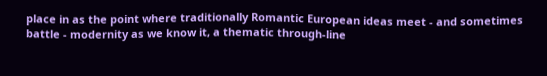place in as the point where traditionally Romantic European ideas meet - and sometimes battle - modernity as we know it, a thematic through-line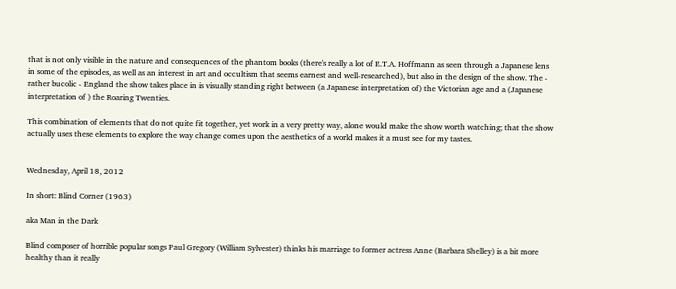that is not only visible in the nature and consequences of the phantom books (there's really a lot of E.T.A. Hoffmann as seen through a Japanese lens in some of the episodes, as well as an interest in art and occultism that seems earnest and well-researched), but also in the design of the show. The - rather bucolic - England the show takes place in is visually standing right between (a Japanese interpretation of) the Victorian age and a (Japanese interpretation of ) the Roaring Twenties.

This combination of elements that do not quite fit together, yet work in a very pretty way, alone would make the show worth watching; that the show actually uses these elements to explore the way change comes upon the aesthetics of a world makes it a must see for my tastes.


Wednesday, April 18, 2012

In short: Blind Corner (1963)

aka Man in the Dark

Blind composer of horrible popular songs Paul Gregory (William Sylvester) thinks his marriage to former actress Anne (Barbara Shelley) is a bit more healthy than it really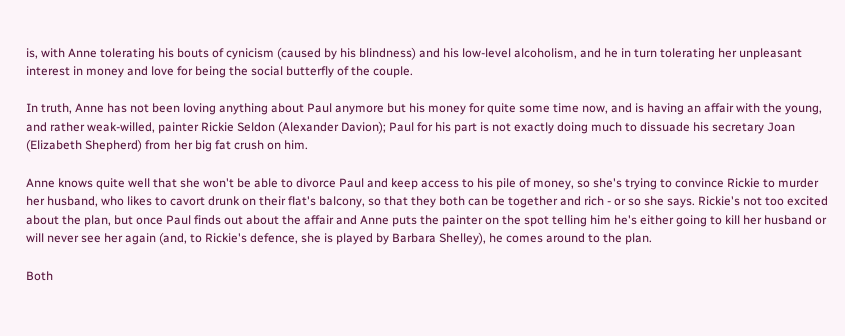is, with Anne tolerating his bouts of cynicism (caused by his blindness) and his low-level alcoholism, and he in turn tolerating her unpleasant interest in money and love for being the social butterfly of the couple.

In truth, Anne has not been loving anything about Paul anymore but his money for quite some time now, and is having an affair with the young, and rather weak-willed, painter Rickie Seldon (Alexander Davion); Paul for his part is not exactly doing much to dissuade his secretary Joan (Elizabeth Shepherd) from her big fat crush on him.

Anne knows quite well that she won't be able to divorce Paul and keep access to his pile of money, so she's trying to convince Rickie to murder her husband, who likes to cavort drunk on their flat's balcony, so that they both can be together and rich - or so she says. Rickie's not too excited about the plan, but once Paul finds out about the affair and Anne puts the painter on the spot telling him he's either going to kill her husband or will never see her again (and, to Rickie's defence, she is played by Barbara Shelley), he comes around to the plan.

Both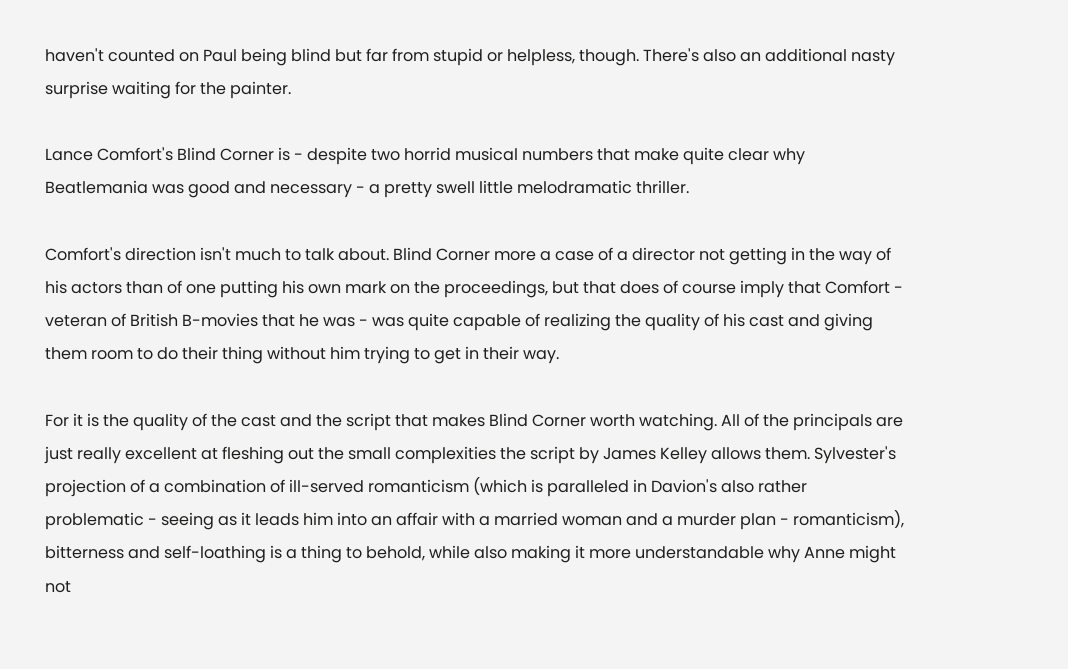haven't counted on Paul being blind but far from stupid or helpless, though. There's also an additional nasty surprise waiting for the painter.

Lance Comfort's Blind Corner is - despite two horrid musical numbers that make quite clear why Beatlemania was good and necessary - a pretty swell little melodramatic thriller.

Comfort's direction isn't much to talk about. Blind Corner more a case of a director not getting in the way of his actors than of one putting his own mark on the proceedings, but that does of course imply that Comfort - veteran of British B-movies that he was - was quite capable of realizing the quality of his cast and giving them room to do their thing without him trying to get in their way.

For it is the quality of the cast and the script that makes Blind Corner worth watching. All of the principals are just really excellent at fleshing out the small complexities the script by James Kelley allows them. Sylvester's projection of a combination of ill-served romanticism (which is paralleled in Davion's also rather problematic - seeing as it leads him into an affair with a married woman and a murder plan - romanticism), bitterness and self-loathing is a thing to behold, while also making it more understandable why Anne might not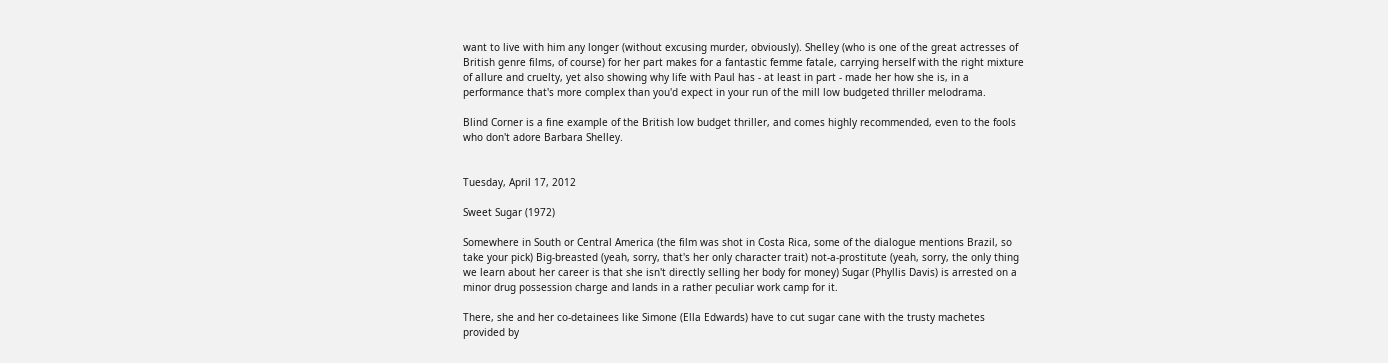want to live with him any longer (without excusing murder, obviously). Shelley (who is one of the great actresses of British genre films, of course) for her part makes for a fantastic femme fatale, carrying herself with the right mixture of allure and cruelty, yet also showing why life with Paul has - at least in part - made her how she is, in a performance that's more complex than you'd expect in your run of the mill low budgeted thriller melodrama.

Blind Corner is a fine example of the British low budget thriller, and comes highly recommended, even to the fools who don't adore Barbara Shelley.


Tuesday, April 17, 2012

Sweet Sugar (1972)

Somewhere in South or Central America (the film was shot in Costa Rica, some of the dialogue mentions Brazil, so take your pick) Big-breasted (yeah, sorry, that's her only character trait) not-a-prostitute (yeah, sorry, the only thing we learn about her career is that she isn't directly selling her body for money) Sugar (Phyllis Davis) is arrested on a minor drug possession charge and lands in a rather peculiar work camp for it.

There, she and her co-detainees like Simone (Ella Edwards) have to cut sugar cane with the trusty machetes provided by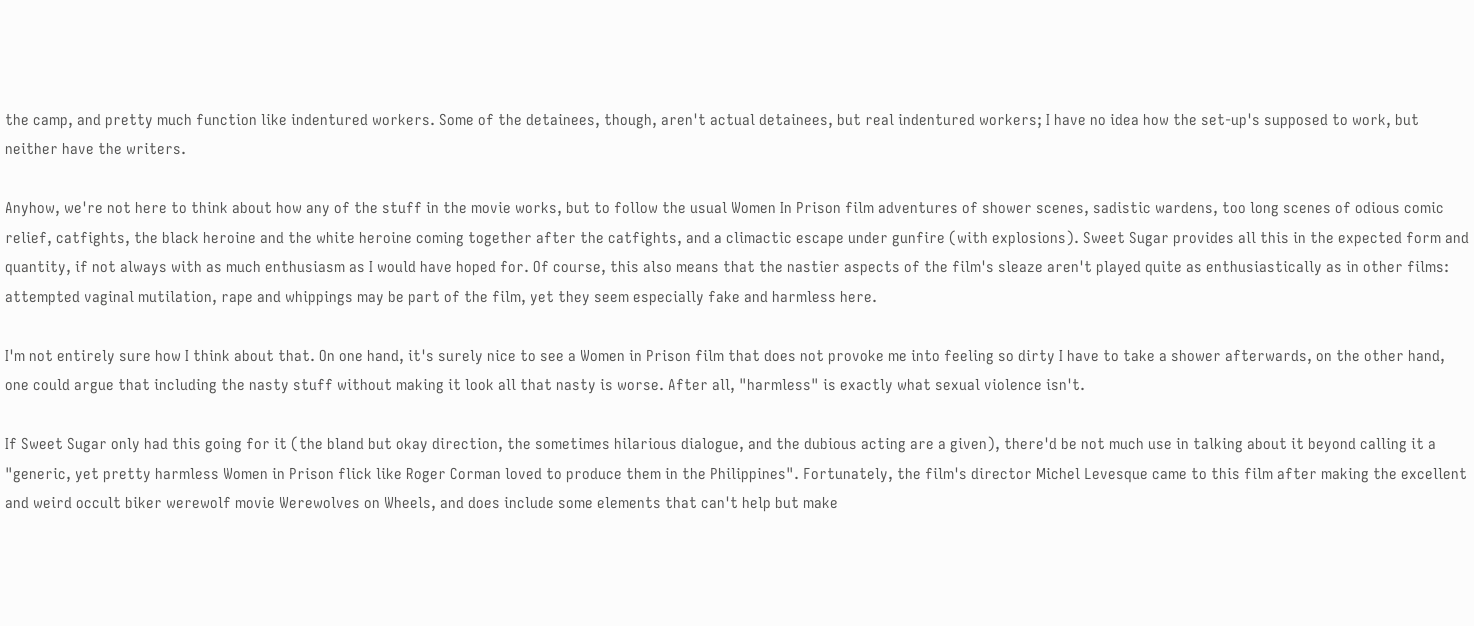the camp, and pretty much function like indentured workers. Some of the detainees, though, aren't actual detainees, but real indentured workers; I have no idea how the set-up's supposed to work, but neither have the writers.

Anyhow, we're not here to think about how any of the stuff in the movie works, but to follow the usual Women In Prison film adventures of shower scenes, sadistic wardens, too long scenes of odious comic relief, catfights, the black heroine and the white heroine coming together after the catfights, and a climactic escape under gunfire (with explosions). Sweet Sugar provides all this in the expected form and quantity, if not always with as much enthusiasm as I would have hoped for. Of course, this also means that the nastier aspects of the film's sleaze aren't played quite as enthusiastically as in other films: attempted vaginal mutilation, rape and whippings may be part of the film, yet they seem especially fake and harmless here.

I'm not entirely sure how I think about that. On one hand, it's surely nice to see a Women in Prison film that does not provoke me into feeling so dirty I have to take a shower afterwards, on the other hand, one could argue that including the nasty stuff without making it look all that nasty is worse. After all, "harmless" is exactly what sexual violence isn't.

If Sweet Sugar only had this going for it (the bland but okay direction, the sometimes hilarious dialogue, and the dubious acting are a given), there'd be not much use in talking about it beyond calling it a "generic, yet pretty harmless Women in Prison flick like Roger Corman loved to produce them in the Philippines". Fortunately, the film's director Michel Levesque came to this film after making the excellent and weird occult biker werewolf movie Werewolves on Wheels, and does include some elements that can't help but make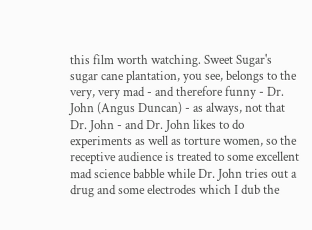this film worth watching. Sweet Sugar's sugar cane plantation, you see, belongs to the very, very mad - and therefore funny - Dr. John (Angus Duncan) - as always, not that Dr. John - and Dr. John likes to do experiments as well as torture women, so the receptive audience is treated to some excellent mad science babble while Dr. John tries out a drug and some electrodes which I dub the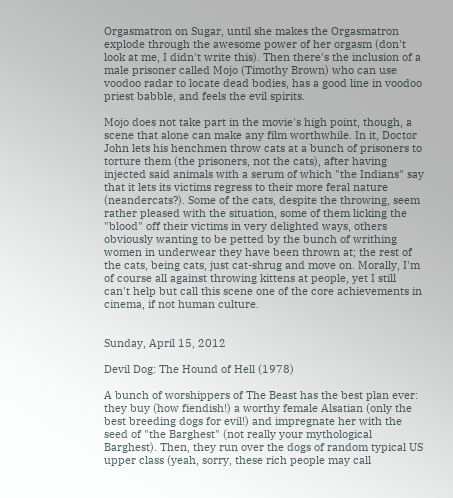Orgasmatron on Sugar, until she makes the Orgasmatron explode through the awesome power of her orgasm (don't look at me, I didn't write this). Then there's the inclusion of a male prisoner called Mojo (Timothy Brown) who can use voodoo radar to locate dead bodies, has a good line in voodoo priest babble, and feels the evil spirits.

Mojo does not take part in the movie's high point, though, a scene that alone can make any film worthwhile. In it, Doctor John lets his henchmen throw cats at a bunch of prisoners to torture them (the prisoners, not the cats), after having injected said animals with a serum of which "the Indians" say that it lets its victims regress to their more feral nature (neandercats?). Some of the cats, despite the throwing, seem rather pleased with the situation, some of them licking the "blood" off their victims in very delighted ways, others obviously wanting to be petted by the bunch of writhing women in underwear they have been thrown at; the rest of the cats, being cats, just cat-shrug and move on. Morally, I'm of course all against throwing kittens at people, yet I still can't help but call this scene one of the core achievements in cinema, if not human culture.


Sunday, April 15, 2012

Devil Dog: The Hound of Hell (1978)

A bunch of worshippers of The Beast has the best plan ever: they buy (how fiendish!) a worthy female Alsatian (only the best breeding dogs for evil!) and impregnate her with the seed of "the Barghest" (not really your mythological Barghest). Then, they run over the dogs of random typical US upper class (yeah, sorry, these rich people may call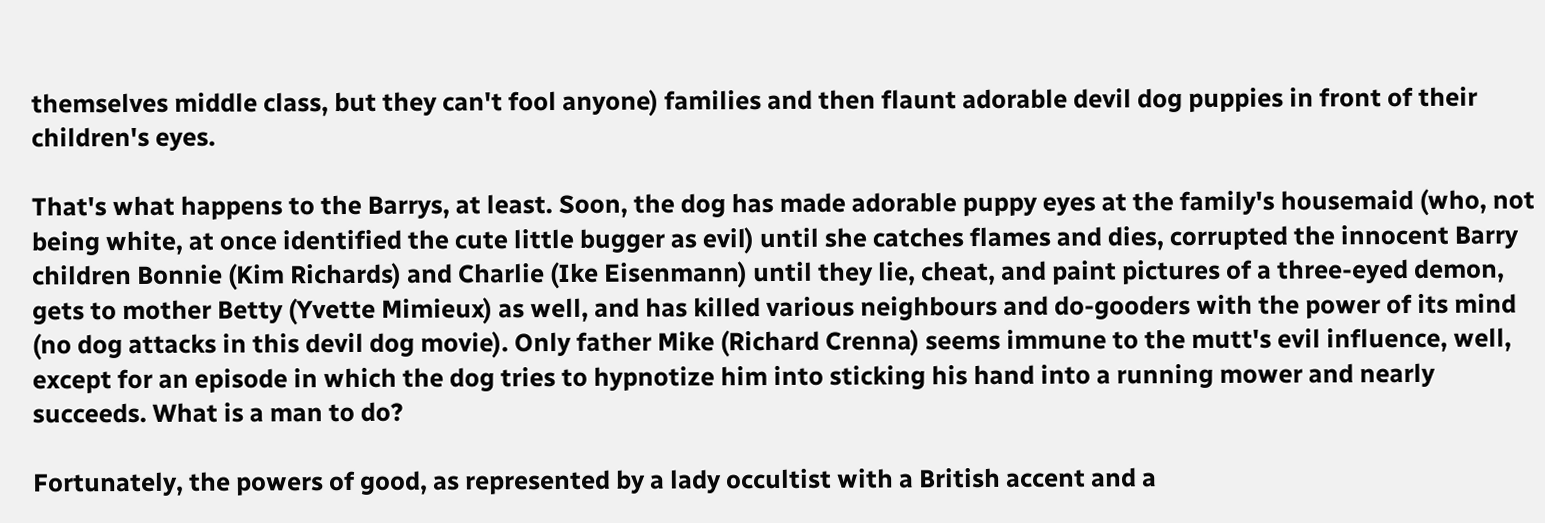themselves middle class, but they can't fool anyone) families and then flaunt adorable devil dog puppies in front of their children's eyes.

That's what happens to the Barrys, at least. Soon, the dog has made adorable puppy eyes at the family's housemaid (who, not being white, at once identified the cute little bugger as evil) until she catches flames and dies, corrupted the innocent Barry children Bonnie (Kim Richards) and Charlie (Ike Eisenmann) until they lie, cheat, and paint pictures of a three-eyed demon, gets to mother Betty (Yvette Mimieux) as well, and has killed various neighbours and do-gooders with the power of its mind (no dog attacks in this devil dog movie). Only father Mike (Richard Crenna) seems immune to the mutt's evil influence, well, except for an episode in which the dog tries to hypnotize him into sticking his hand into a running mower and nearly succeeds. What is a man to do?

Fortunately, the powers of good, as represented by a lady occultist with a British accent and a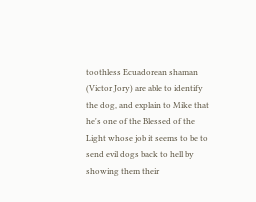toothless Ecuadorean shaman (Victor Jory) are able to identify the dog, and explain to Mike that he's one of the Blessed of the Light whose job it seems to be to send evil dogs back to hell by showing them their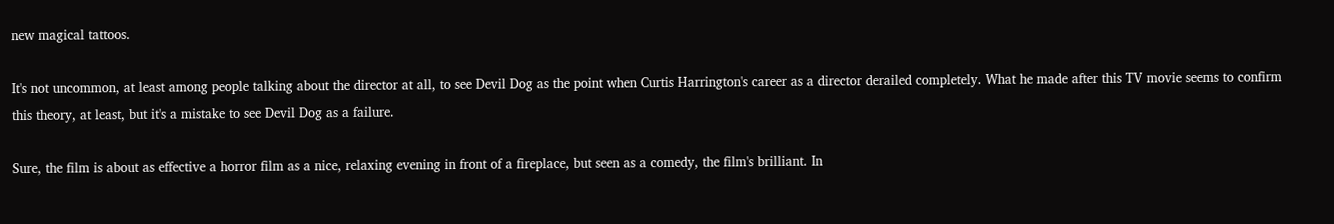new magical tattoos.

It's not uncommon, at least among people talking about the director at all, to see Devil Dog as the point when Curtis Harrington's career as a director derailed completely. What he made after this TV movie seems to confirm this theory, at least, but it's a mistake to see Devil Dog as a failure.

Sure, the film is about as effective a horror film as a nice, relaxing evening in front of a fireplace, but seen as a comedy, the film's brilliant. In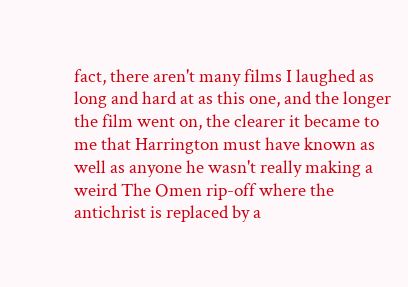fact, there aren't many films I laughed as long and hard at as this one, and the longer the film went on, the clearer it became to me that Harrington must have known as well as anyone he wasn't really making a weird The Omen rip-off where the antichrist is replaced by a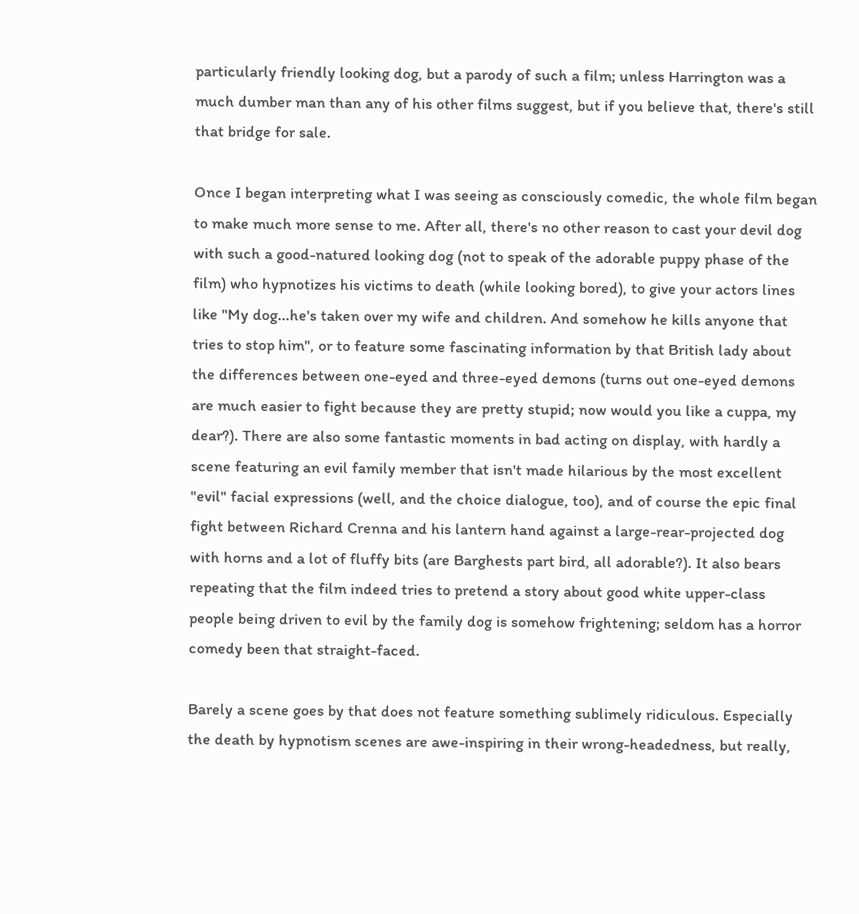particularly friendly looking dog, but a parody of such a film; unless Harrington was a much dumber man than any of his other films suggest, but if you believe that, there's still that bridge for sale.

Once I began interpreting what I was seeing as consciously comedic, the whole film began to make much more sense to me. After all, there's no other reason to cast your devil dog with such a good-natured looking dog (not to speak of the adorable puppy phase of the film) who hypnotizes his victims to death (while looking bored), to give your actors lines like "My dog...he's taken over my wife and children. And somehow he kills anyone that tries to stop him", or to feature some fascinating information by that British lady about the differences between one-eyed and three-eyed demons (turns out one-eyed demons are much easier to fight because they are pretty stupid; now would you like a cuppa, my dear?). There are also some fantastic moments in bad acting on display, with hardly a scene featuring an evil family member that isn't made hilarious by the most excellent "evil" facial expressions (well, and the choice dialogue, too), and of course the epic final fight between Richard Crenna and his lantern hand against a large-rear-projected dog with horns and a lot of fluffy bits (are Barghests part bird, all adorable?). It also bears repeating that the film indeed tries to pretend a story about good white upper-class people being driven to evil by the family dog is somehow frightening; seldom has a horror comedy been that straight-faced.

Barely a scene goes by that does not feature something sublimely ridiculous. Especially the death by hypnotism scenes are awe-inspiring in their wrong-headedness, but really,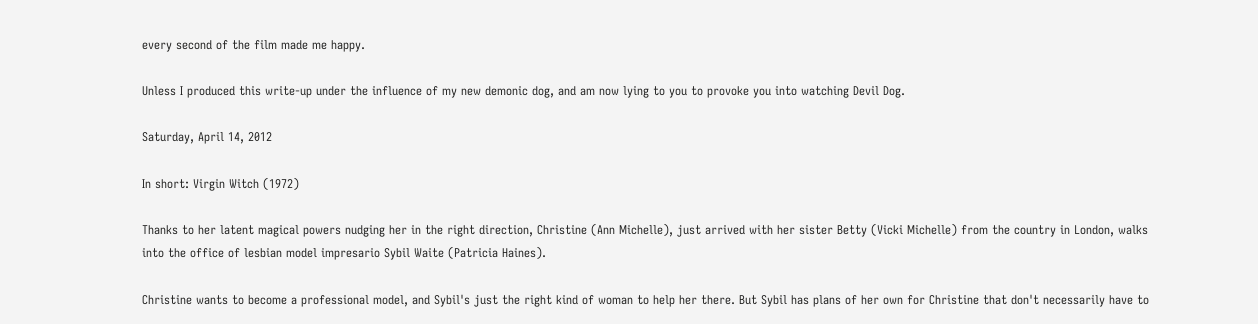every second of the film made me happy.

Unless I produced this write-up under the influence of my new demonic dog, and am now lying to you to provoke you into watching Devil Dog.

Saturday, April 14, 2012

In short: Virgin Witch (1972)

Thanks to her latent magical powers nudging her in the right direction, Christine (Ann Michelle), just arrived with her sister Betty (Vicki Michelle) from the country in London, walks into the office of lesbian model impresario Sybil Waite (Patricia Haines).

Christine wants to become a professional model, and Sybil's just the right kind of woman to help her there. But Sybil has plans of her own for Christine that don't necessarily have to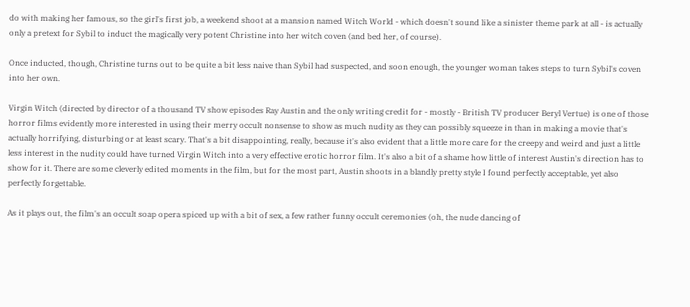do with making her famous, so the girl's first job, a weekend shoot at a mansion named Witch World - which doesn't sound like a sinister theme park at all - is actually only a pretext for Sybil to induct the magically very potent Christine into her witch coven (and bed her, of course).

Once inducted, though, Christine turns out to be quite a bit less naive than Sybil had suspected, and soon enough, the younger woman takes steps to turn Sybil's coven into her own.

Virgin Witch (directed by director of a thousand TV show episodes Ray Austin and the only writing credit for - mostly - British TV producer Beryl Vertue) is one of those horror films evidently more interested in using their merry occult nonsense to show as much nudity as they can possibly squeeze in than in making a movie that's actually horrifying, disturbing or at least scary. That's a bit disappointing, really, because it's also evident that a little more care for the creepy and weird and just a little less interest in the nudity could have turned Virgin Witch into a very effective erotic horror film. It's also a bit of a shame how little of interest Austin's direction has to show for it. There are some cleverly edited moments in the film, but for the most part, Austin shoots in a blandly pretty style I found perfectly acceptable, yet also perfectly forgettable.

As it plays out, the film's an occult soap opera spiced up with a bit of sex, a few rather funny occult ceremonies (oh, the nude dancing of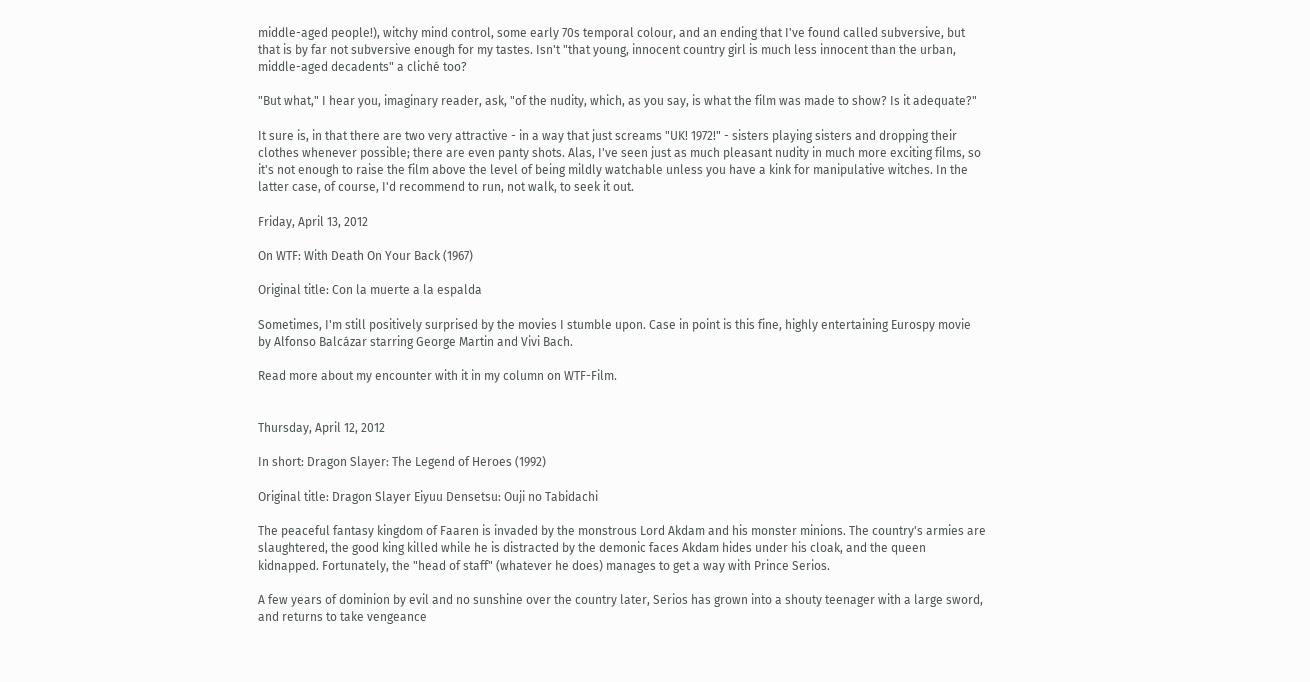middle-aged people!), witchy mind control, some early 70s temporal colour, and an ending that I've found called subversive, but that is by far not subversive enough for my tastes. Isn't "that young, innocent country girl is much less innocent than the urban, middle-aged decadents" a cliché too?

"But what," I hear you, imaginary reader, ask, "of the nudity, which, as you say, is what the film was made to show? Is it adequate?"

It sure is, in that there are two very attractive - in a way that just screams "UK! 1972!" - sisters playing sisters and dropping their clothes whenever possible; there are even panty shots. Alas, I've seen just as much pleasant nudity in much more exciting films, so it's not enough to raise the film above the level of being mildly watchable unless you have a kink for manipulative witches. In the latter case, of course, I'd recommend to run, not walk, to seek it out.

Friday, April 13, 2012

On WTF: With Death On Your Back (1967)

Original title: Con la muerte a la espalda

Sometimes, I'm still positively surprised by the movies I stumble upon. Case in point is this fine, highly entertaining Eurospy movie by Alfonso Balcázar starring George Martin and Vivi Bach.

Read more about my encounter with it in my column on WTF-Film.


Thursday, April 12, 2012

In short: Dragon Slayer: The Legend of Heroes (1992)

Original title: Dragon Slayer Eiyuu Densetsu: Ouji no Tabidachi

The peaceful fantasy kingdom of Faaren is invaded by the monstrous Lord Akdam and his monster minions. The country's armies are slaughtered, the good king killed while he is distracted by the demonic faces Akdam hides under his cloak, and the queen kidnapped. Fortunately, the "head of staff" (whatever he does) manages to get a way with Prince Serios.

A few years of dominion by evil and no sunshine over the country later, Serios has grown into a shouty teenager with a large sword, and returns to take vengeance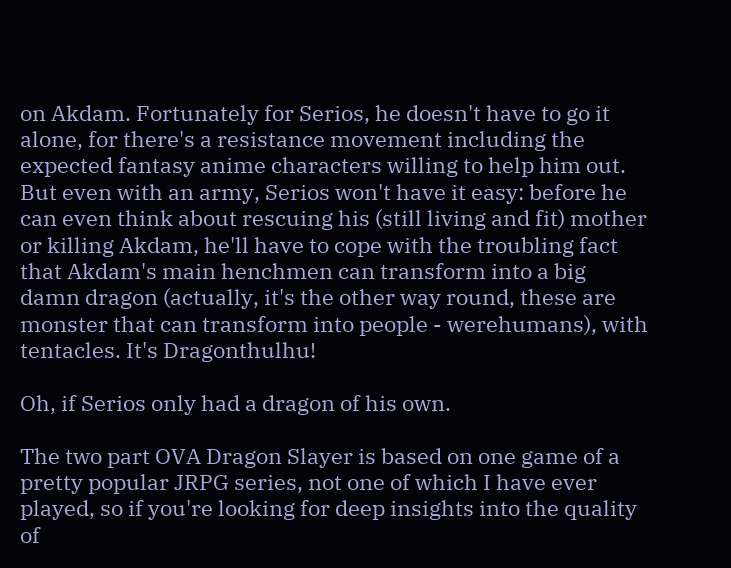on Akdam. Fortunately for Serios, he doesn't have to go it alone, for there's a resistance movement including the expected fantasy anime characters willing to help him out. But even with an army, Serios won't have it easy: before he can even think about rescuing his (still living and fit) mother or killing Akdam, he'll have to cope with the troubling fact that Akdam's main henchmen can transform into a big damn dragon (actually, it's the other way round, these are monster that can transform into people - werehumans), with tentacles. It's Dragonthulhu!

Oh, if Serios only had a dragon of his own.

The two part OVA Dragon Slayer is based on one game of a pretty popular JRPG series, not one of which I have ever played, so if you're looking for deep insights into the quality of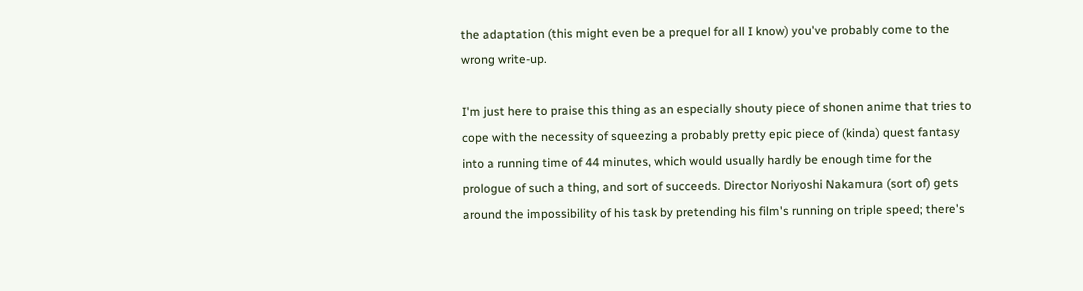the adaptation (this might even be a prequel for all I know) you've probably come to the wrong write-up.

I'm just here to praise this thing as an especially shouty piece of shonen anime that tries to cope with the necessity of squeezing a probably pretty epic piece of (kinda) quest fantasy into a running time of 44 minutes, which would usually hardly be enough time for the prologue of such a thing, and sort of succeeds. Director Noriyoshi Nakamura (sort of) gets around the impossibility of his task by pretending his film's running on triple speed; there's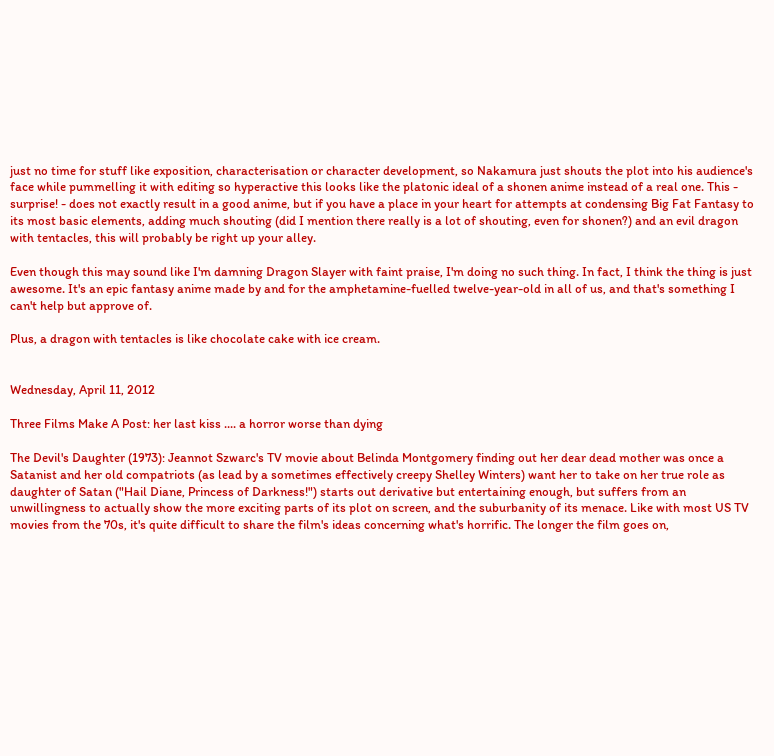just no time for stuff like exposition, characterisation or character development, so Nakamura just shouts the plot into his audience's face while pummelling it with editing so hyperactive this looks like the platonic ideal of a shonen anime instead of a real one. This - surprise! - does not exactly result in a good anime, but if you have a place in your heart for attempts at condensing Big Fat Fantasy to its most basic elements, adding much shouting (did I mention there really is a lot of shouting, even for shonen?) and an evil dragon with tentacles, this will probably be right up your alley.

Even though this may sound like I'm damning Dragon Slayer with faint praise, I'm doing no such thing. In fact, I think the thing is just awesome. It's an epic fantasy anime made by and for the amphetamine-fuelled twelve-year-old in all of us, and that's something I can't help but approve of.

Plus, a dragon with tentacles is like chocolate cake with ice cream.


Wednesday, April 11, 2012

Three Films Make A Post: her last kiss .... a horror worse than dying

The Devil's Daughter (1973): Jeannot Szwarc's TV movie about Belinda Montgomery finding out her dear dead mother was once a Satanist and her old compatriots (as lead by a sometimes effectively creepy Shelley Winters) want her to take on her true role as daughter of Satan ("Hail Diane, Princess of Darkness!") starts out derivative but entertaining enough, but suffers from an unwillingness to actually show the more exciting parts of its plot on screen, and the suburbanity of its menace. Like with most US TV movies from the 70s, it's quite difficult to share the film's ideas concerning what's horrific. The longer the film goes on,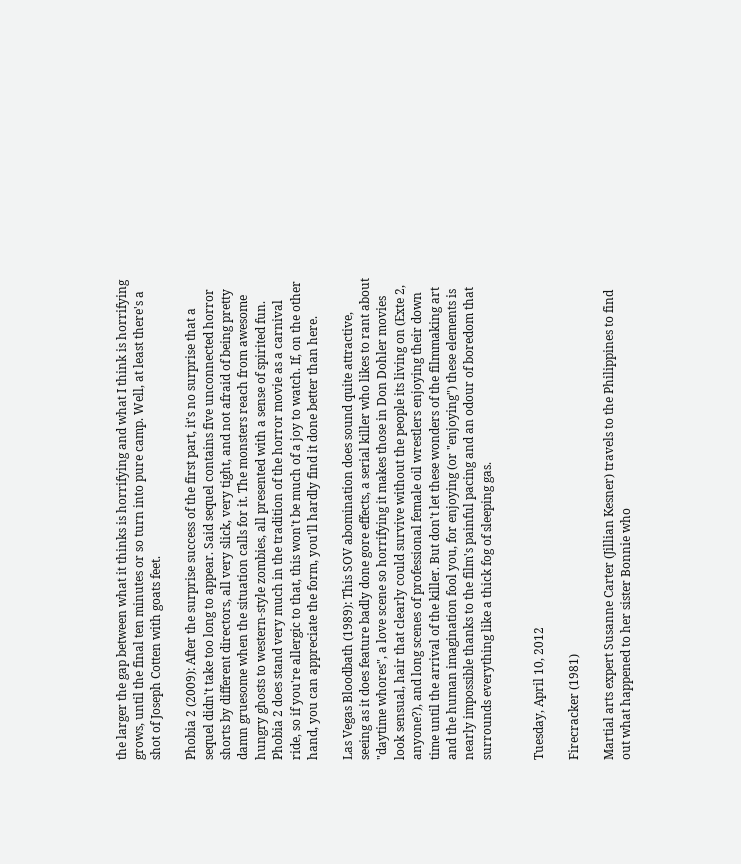the larger the gap between what it thinks is horrifying and what I think is horrifying grows, until the final ten minutes or so turn into pure camp. Well, at least there's a shot of Joseph Cotten with goats feet.

Phobia 2 (2009): After the surprise success of the first part, it's no surprise that a sequel didn't take too long to appear. Said sequel contains five unconnected horror shorts by different directors, all very slick, very tight, and not afraid of being pretty damn gruesome when the situation calls for it. The monsters reach from awesome hungry ghosts to western-style zombies, all presented with a sense of spirited fun. Phobia 2 does stand very much in the tradition of the horror movie as a carnival ride, so if you're allergic to that, this won't be much of a joy to watch. If, on the other hand, you can appreciate the form, you'll hardly find it done better than here.

Las Vegas Bloodbath (1989): This SOV abomination does sound quite attractive, seeing as it does feature badly done gore effects, a serial killer who likes to rant about "daytime whores", a love scene so horrifying it makes those in Don Dohler movies look sensual, hair that clearly could survive without the people its living on (Exte 2, anyone?), and long scenes of professional female oil wrestlers enjoying their down time until the arrival of the killer. But don't let these wonders of the filmmaking art and the human imagination fool you, for enjoying (or "enjoying") these elements is nearly impossible thanks to the film's painful pacing and an odour of boredom that surrounds everything like a thick fog of sleeping gas.


Tuesday, April 10, 2012

Firecracker (1981)

Martial arts expert Susanne Carter (Jillian Kesner) travels to the Philippines to find out what happened to her sister Bonnie who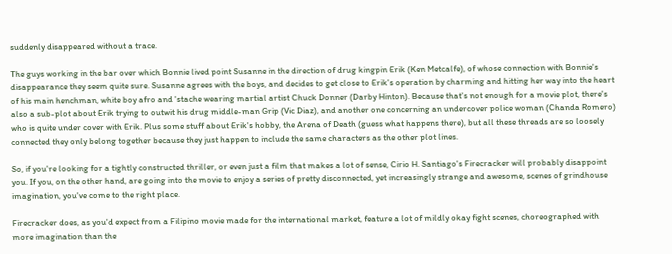suddenly disappeared without a trace.

The guys working in the bar over which Bonnie lived point Susanne in the direction of drug kingpin Erik (Ken Metcalfe), of whose connection with Bonnie's disappearance they seem quite sure. Susanne agrees with the boys, and decides to get close to Erik's operation by charming and hitting her way into the heart of his main henchman, white boy afro and 'stache wearing martial artist Chuck Donner (Darby Hinton). Because that's not enough for a movie plot, there's also a sub-plot about Erik trying to outwit his drug middle-man Grip (Vic Diaz), and another one concerning an undercover police woman (Chanda Romero) who is quite under cover with Erik. Plus some stuff about Erik's hobby, the Arena of Death (guess what happens there), but all these threads are so loosely connected they only belong together because they just happen to include the same characters as the other plot lines.

So, if you're looking for a tightly constructed thriller, or even just a film that makes a lot of sense, Cirio H. Santiago's Firecracker will probably disappoint you. If you, on the other hand, are going into the movie to enjoy a series of pretty disconnected, yet increasingly strange and awesome, scenes of grindhouse imagination, you've come to the right place.

Firecracker does, as you'd expect from a Filipino movie made for the international market, feature a lot of mildly okay fight scenes, choreographed with more imagination than the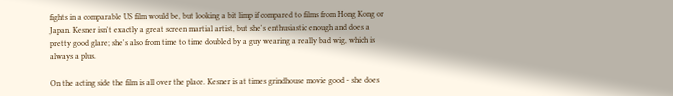fights in a comparable US film would be, but looking a bit limp if compared to films from Hong Kong or Japan. Kesner isn't exactly a great screen martial artist, but she's enthusiastic enough and does a pretty good glare; she's also from time to time doubled by a guy wearing a really bad wig, which is always a plus.

On the acting side the film is all over the place. Kesner is at times grindhouse movie good - she does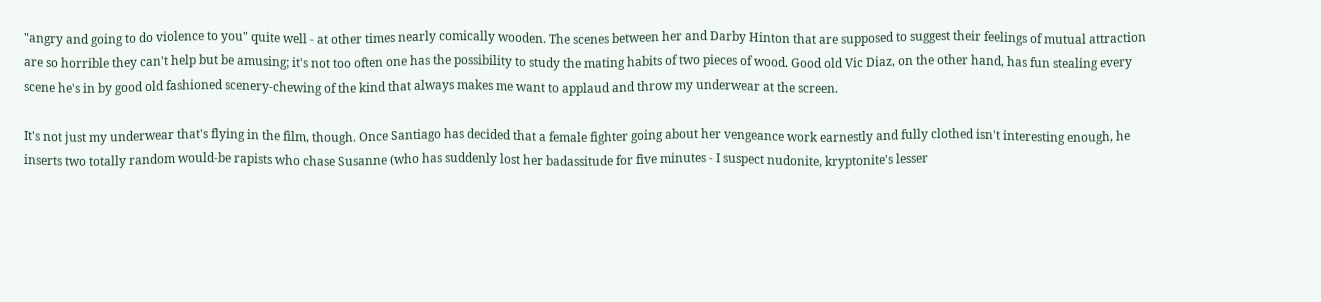"angry and going to do violence to you" quite well - at other times nearly comically wooden. The scenes between her and Darby Hinton that are supposed to suggest their feelings of mutual attraction are so horrible they can't help but be amusing; it's not too often one has the possibility to study the mating habits of two pieces of wood. Good old Vic Diaz, on the other hand, has fun stealing every scene he's in by good old fashioned scenery-chewing of the kind that always makes me want to applaud and throw my underwear at the screen.

It's not just my underwear that's flying in the film, though. Once Santiago has decided that a female fighter going about her vengeance work earnestly and fully clothed isn't interesting enough, he inserts two totally random would-be rapists who chase Susanne (who has suddenly lost her badassitude for five minutes - I suspect nudonite, kryptonite's lesser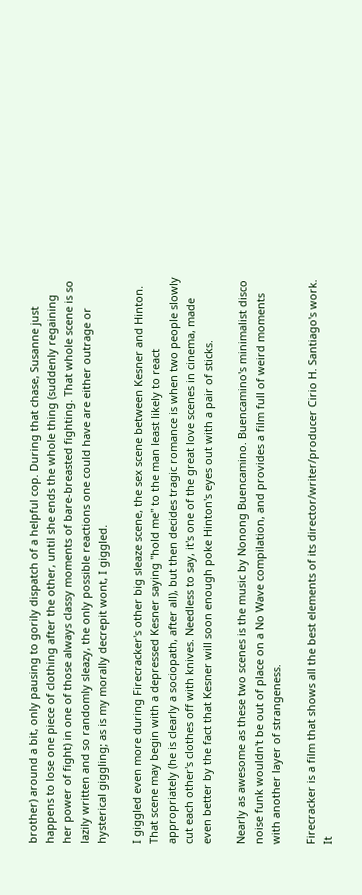brother) around a bit, only pausing to gorily dispatch of a helpful cop. During that chase, Susanne just happens to lose one piece of clothing after the other, until she ends the whole thing (suddenly regaining her power of fight) in one of those always classy moments of bare-breasted fighting. That whole scene is so lazily written and so randomly sleazy, the only possible reactions one could have are either outrage or hysterical giggling; as is my morally decrepit wont, I giggled.

I giggled even more during Firecracker's other big sleaze scene, the sex scene between Kesner and Hinton. That scene may begin with a depressed Kesner saying "hold me" to the man least likely to react appropriately (he is clearly a sociopath, after all), but then decides tragic romance is when two people slowly cut each other's clothes off with knives. Needless to say, it's one of the great love scenes in cinema, made even better by the fact that Kesner will soon enough poke Hinton's eyes out with a pair of sticks.

Nearly as awesome as these two scenes is the music by Nonong Buencamino. Buencamino's minimalist disco noise funk wouldn't be out of place on a No Wave compilation, and provides a film full of weird moments with another layer of strangeness.

Firecracker is a film that shows all the best elements of its director/writer/producer Cirio H. Santiago's work. It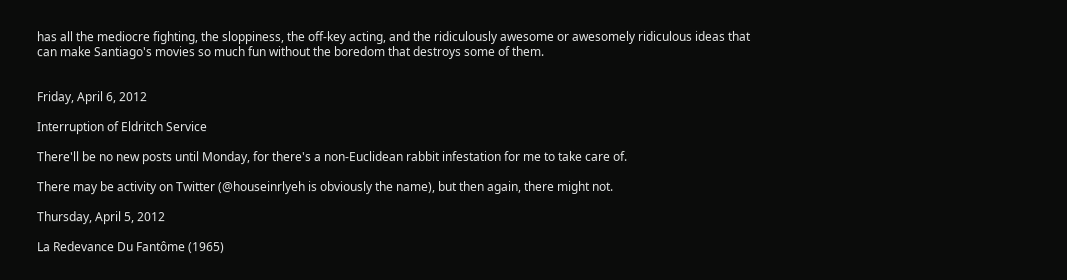has all the mediocre fighting, the sloppiness, the off-key acting, and the ridiculously awesome or awesomely ridiculous ideas that can make Santiago's movies so much fun without the boredom that destroys some of them.


Friday, April 6, 2012

Interruption of Eldritch Service

There'll be no new posts until Monday, for there's a non-Euclidean rabbit infestation for me to take care of.

There may be activity on Twitter (@houseinrlyeh is obviously the name), but then again, there might not.

Thursday, April 5, 2012

La Redevance Du Fantôme (1965)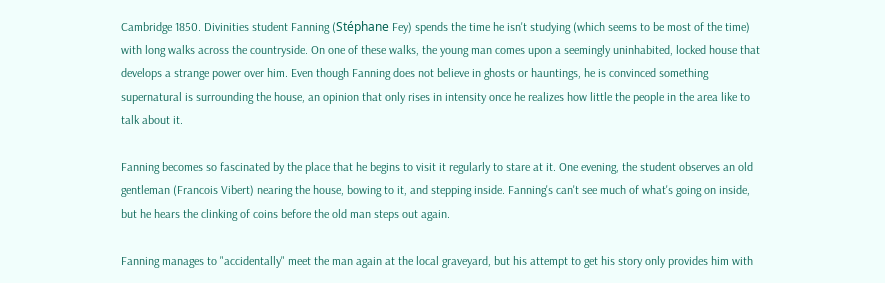Cambridge 1850. Divinities student Fanning (Stéphane Fey) spends the time he isn't studying (which seems to be most of the time) with long walks across the countryside. On one of these walks, the young man comes upon a seemingly uninhabited, locked house that develops a strange power over him. Even though Fanning does not believe in ghosts or hauntings, he is convinced something supernatural is surrounding the house, an opinion that only rises in intensity once he realizes how little the people in the area like to talk about it.

Fanning becomes so fascinated by the place that he begins to visit it regularly to stare at it. One evening, the student observes an old gentleman (Francois Vibert) nearing the house, bowing to it, and stepping inside. Fanning's can't see much of what's going on inside, but he hears the clinking of coins before the old man steps out again.

Fanning manages to "accidentally" meet the man again at the local graveyard, but his attempt to get his story only provides him with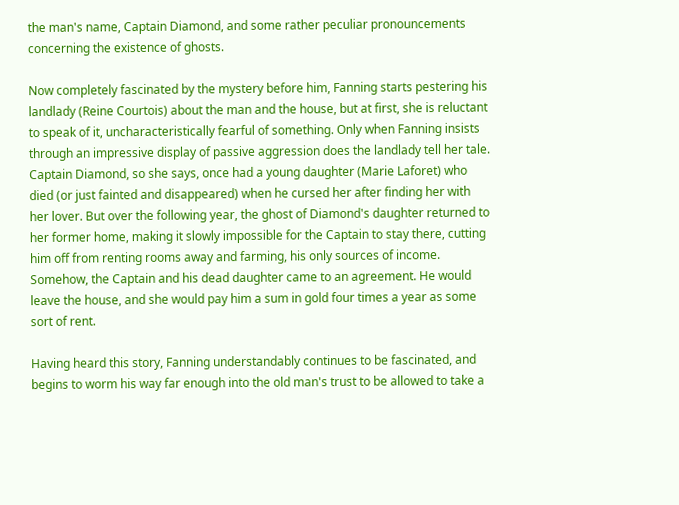the man's name, Captain Diamond, and some rather peculiar pronouncements concerning the existence of ghosts.

Now completely fascinated by the mystery before him, Fanning starts pestering his landlady (Reine Courtois) about the man and the house, but at first, she is reluctant to speak of it, uncharacteristically fearful of something. Only when Fanning insists through an impressive display of passive aggression does the landlady tell her tale. Captain Diamond, so she says, once had a young daughter (Marie Laforet) who died (or just fainted and disappeared) when he cursed her after finding her with her lover. But over the following year, the ghost of Diamond's daughter returned to her former home, making it slowly impossible for the Captain to stay there, cutting him off from renting rooms away and farming, his only sources of income. Somehow, the Captain and his dead daughter came to an agreement. He would leave the house, and she would pay him a sum in gold four times a year as some sort of rent.

Having heard this story, Fanning understandably continues to be fascinated, and begins to worm his way far enough into the old man's trust to be allowed to take a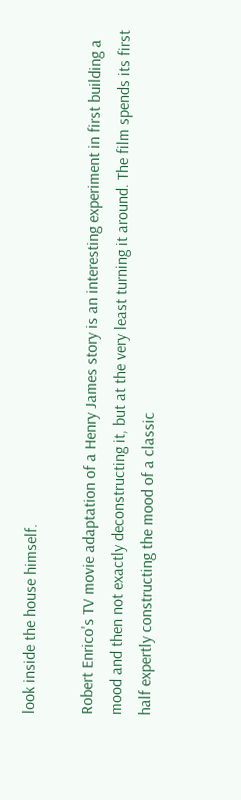look inside the house himself.

Robert Enrico's TV movie adaptation of a Henry James story is an interesting experiment in first building a mood and then not exactly deconstructing it, but at the very least turning it around. The film spends its first half expertly constructing the mood of a classic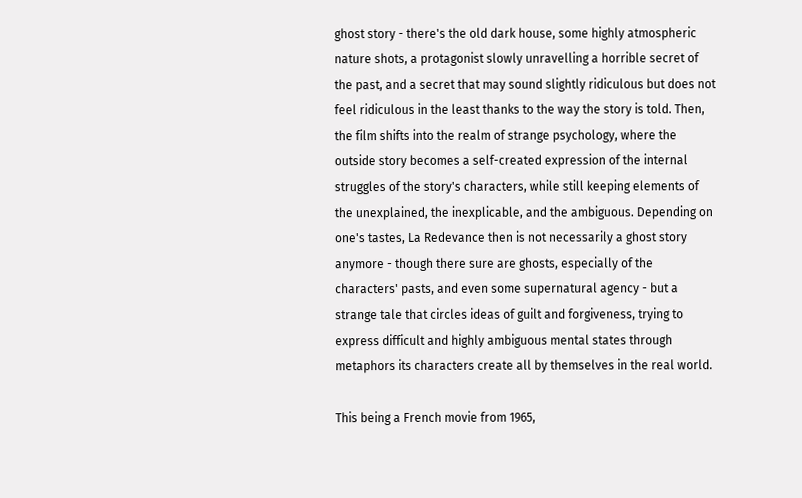ghost story - there's the old dark house, some highly atmospheric nature shots, a protagonist slowly unravelling a horrible secret of the past, and a secret that may sound slightly ridiculous but does not feel ridiculous in the least thanks to the way the story is told. Then, the film shifts into the realm of strange psychology, where the outside story becomes a self-created expression of the internal struggles of the story's characters, while still keeping elements of the unexplained, the inexplicable, and the ambiguous. Depending on one's tastes, La Redevance then is not necessarily a ghost story anymore - though there sure are ghosts, especially of the characters' pasts, and even some supernatural agency - but a strange tale that circles ideas of guilt and forgiveness, trying to express difficult and highly ambiguous mental states through metaphors its characters create all by themselves in the real world.

This being a French movie from 1965,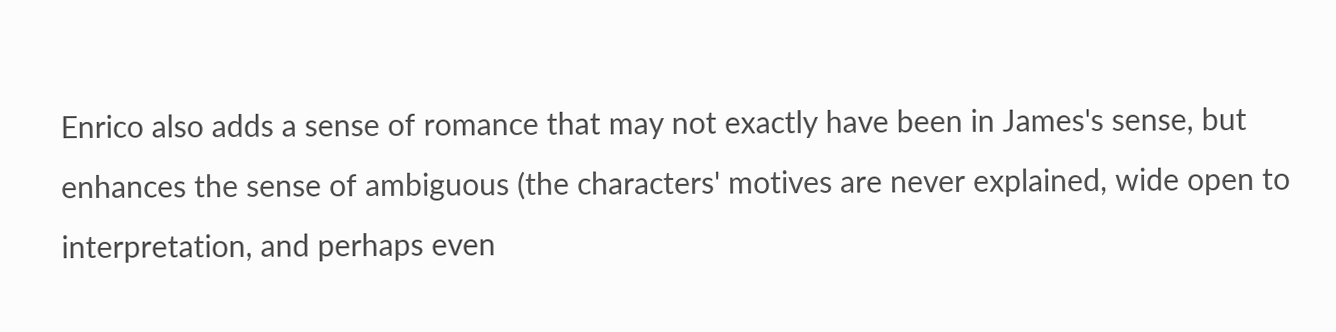Enrico also adds a sense of romance that may not exactly have been in James's sense, but enhances the sense of ambiguous (the characters' motives are never explained, wide open to interpretation, and perhaps even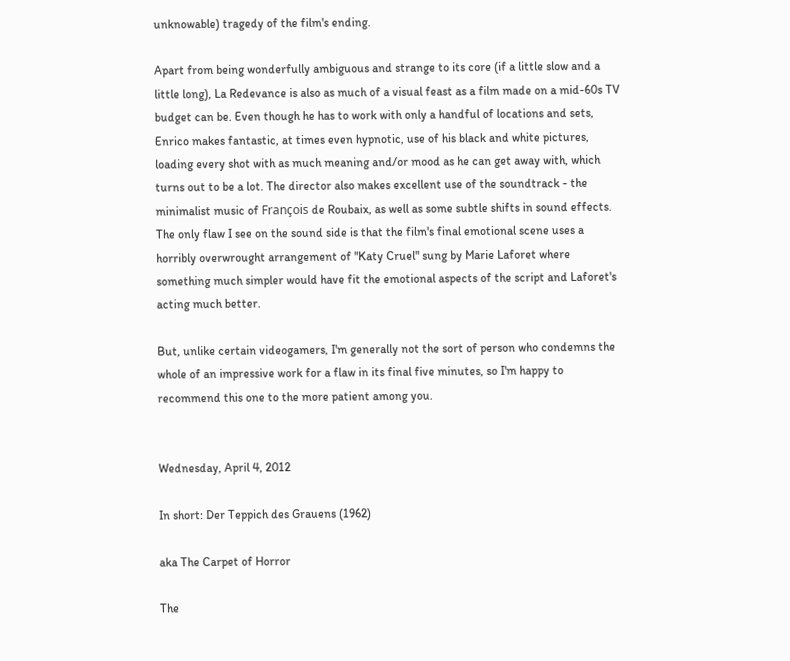unknowable) tragedy of the film's ending.

Apart from being wonderfully ambiguous and strange to its core (if a little slow and a little long), La Redevance is also as much of a visual feast as a film made on a mid-60s TV budget can be. Even though he has to work with only a handful of locations and sets, Enrico makes fantastic, at times even hypnotic, use of his black and white pictures, loading every shot with as much meaning and/or mood as he can get away with, which turns out to be a lot. The director also makes excellent use of the soundtrack - the minimalist music of François de Roubaix, as well as some subtle shifts in sound effects. The only flaw I see on the sound side is that the film's final emotional scene uses a horribly overwrought arrangement of "Katy Cruel" sung by Marie Laforet where something much simpler would have fit the emotional aspects of the script and Laforet's acting much better.

But, unlike certain videogamers, I'm generally not the sort of person who condemns the whole of an impressive work for a flaw in its final five minutes, so I'm happy to recommend this one to the more patient among you.


Wednesday, April 4, 2012

In short: Der Teppich des Grauens (1962)

aka The Carpet of Horror

The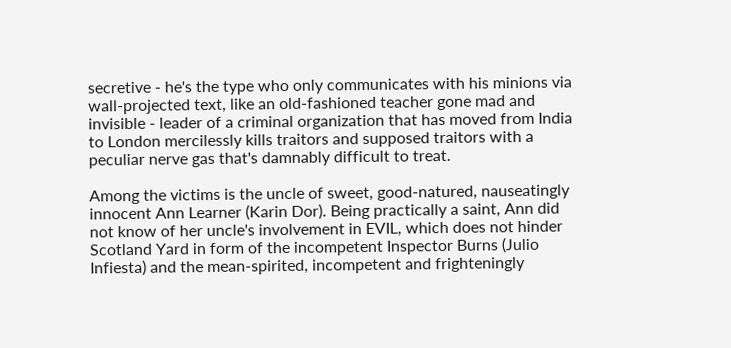secretive - he's the type who only communicates with his minions via wall-projected text, like an old-fashioned teacher gone mad and invisible - leader of a criminal organization that has moved from India to London mercilessly kills traitors and supposed traitors with a peculiar nerve gas that's damnably difficult to treat.

Among the victims is the uncle of sweet, good-natured, nauseatingly innocent Ann Learner (Karin Dor). Being practically a saint, Ann did not know of her uncle's involvement in EVIL, which does not hinder Scotland Yard in form of the incompetent Inspector Burns (Julio Infiesta) and the mean-spirited, incompetent and frighteningly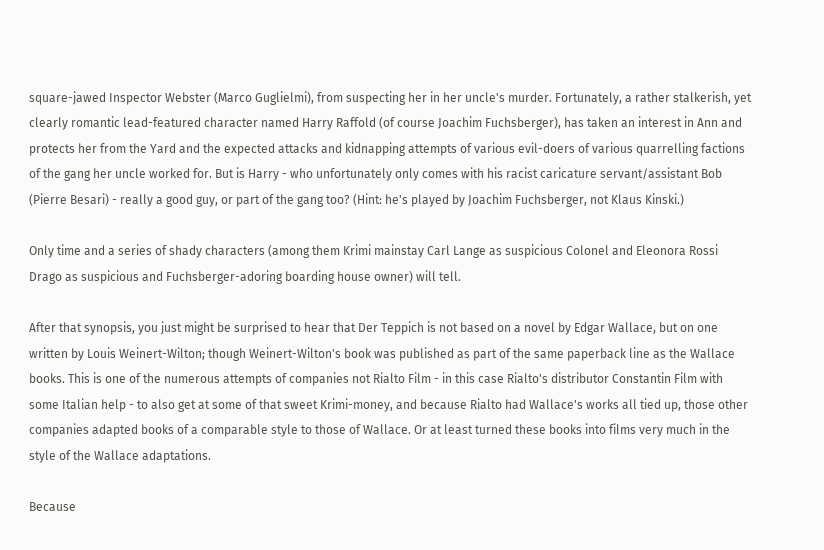square-jawed Inspector Webster (Marco Guglielmi), from suspecting her in her uncle's murder. Fortunately, a rather stalkerish, yet clearly romantic lead-featured character named Harry Raffold (of course Joachim Fuchsberger), has taken an interest in Ann and protects her from the Yard and the expected attacks and kidnapping attempts of various evil-doers of various quarrelling factions of the gang her uncle worked for. But is Harry - who unfortunately only comes with his racist caricature servant/assistant Bob (Pierre Besari) - really a good guy, or part of the gang too? (Hint: he's played by Joachim Fuchsberger, not Klaus Kinski.)

Only time and a series of shady characters (among them Krimi mainstay Carl Lange as suspicious Colonel and Eleonora Rossi Drago as suspicious and Fuchsberger-adoring boarding house owner) will tell.

After that synopsis, you just might be surprised to hear that Der Teppich is not based on a novel by Edgar Wallace, but on one written by Louis Weinert-Wilton; though Weinert-Wilton's book was published as part of the same paperback line as the Wallace books. This is one of the numerous attempts of companies not Rialto Film - in this case Rialto's distributor Constantin Film with some Italian help - to also get at some of that sweet Krimi-money, and because Rialto had Wallace's works all tied up, those other companies adapted books of a comparable style to those of Wallace. Or at least turned these books into films very much in the style of the Wallace adaptations.

Because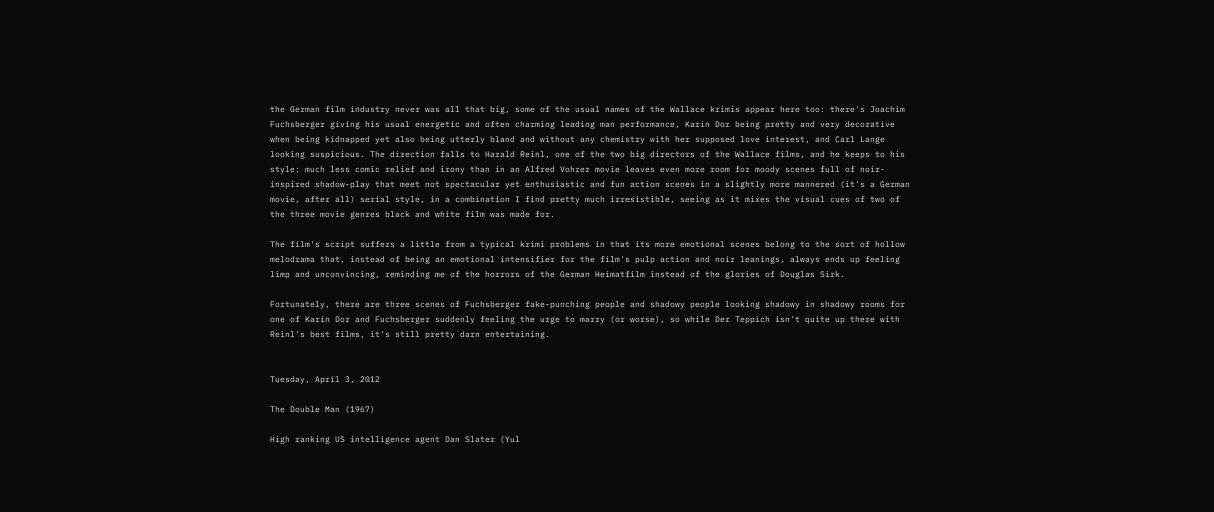the German film industry never was all that big, some of the usual names of the Wallace krimis appear here too: there's Joachim Fuchsberger giving his usual energetic and often charming leading man performance, Karin Dor being pretty and very decorative when being kidnapped yet also being utterly bland and without any chemistry with her supposed love interest, and Carl Lange looking suspicious. The direction falls to Harald Reinl, one of the two big directors of the Wallace films, and he keeps to his style: much less comic relief and irony than in an Alfred Vohrer movie leaves even more room for moody scenes full of noir-inspired shadow-play that meet not spectacular yet enthusiastic and fun action scenes in a slightly more mannered (it's a German movie, after all) serial style, in a combination I find pretty much irresistible, seeing as it mixes the visual cues of two of the three movie genres black and white film was made for.

The film's script suffers a little from a typical krimi problems in that its more emotional scenes belong to the sort of hollow melodrama that, instead of being an emotional intensifier for the film's pulp action and noir leanings, always ends up feeling limp and unconvincing, reminding me of the horrors of the German Heimatfilm instead of the glories of Douglas Sirk.

Fortunately, there are three scenes of Fuchsberger fake-punching people and shadowy people looking shadowy in shadowy rooms for one of Karin Dor and Fuchsberger suddenly feeling the urge to marry (or worse), so while Der Teppich isn't quite up there with Reinl's best films, it's still pretty darn entertaining.


Tuesday, April 3, 2012

The Double Man (1967)

High ranking US intelligence agent Dan Slater (Yul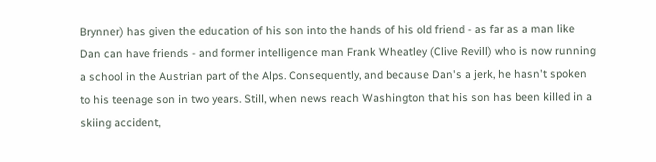Brynner) has given the education of his son into the hands of his old friend - as far as a man like Dan can have friends - and former intelligence man Frank Wheatley (Clive Revill) who is now running a school in the Austrian part of the Alps. Consequently, and because Dan's a jerk, he hasn't spoken to his teenage son in two years. Still, when news reach Washington that his son has been killed in a skiing accident,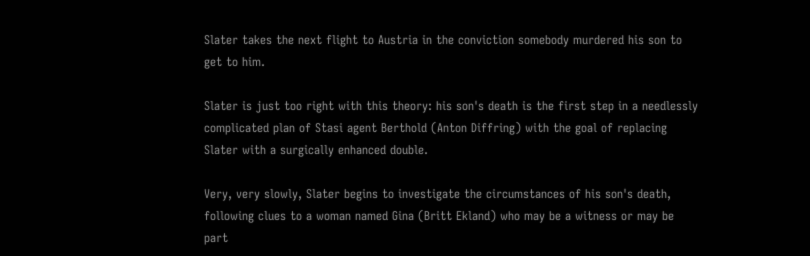Slater takes the next flight to Austria in the conviction somebody murdered his son to get to him.

Slater is just too right with this theory: his son's death is the first step in a needlessly complicated plan of Stasi agent Berthold (Anton Diffring) with the goal of replacing Slater with a surgically enhanced double.

Very, very slowly, Slater begins to investigate the circumstances of his son's death, following clues to a woman named Gina (Britt Ekland) who may be a witness or may be part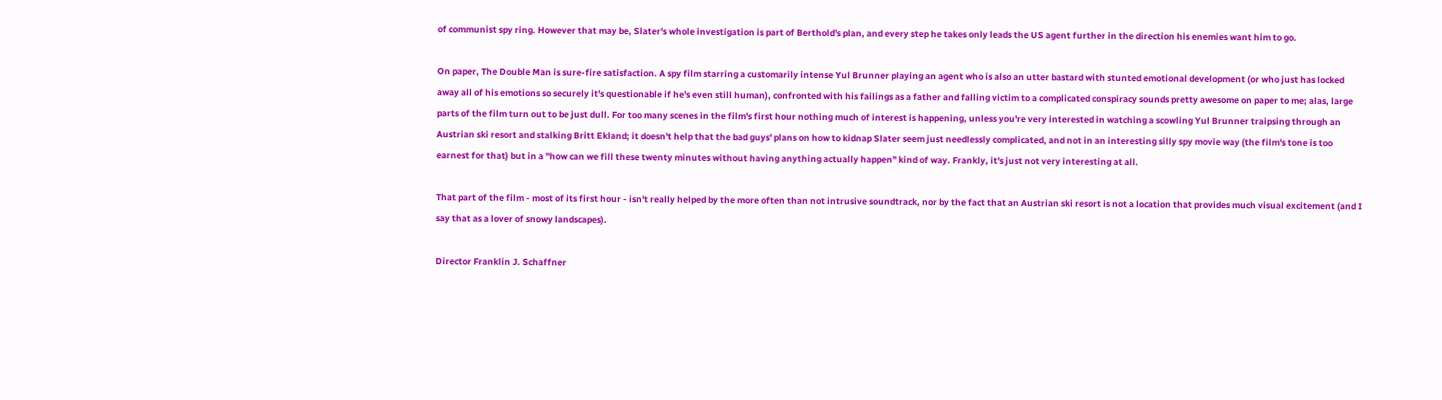of communist spy ring. However that may be, Slater's whole investigation is part of Berthold's plan, and every step he takes only leads the US agent further in the direction his enemies want him to go.

On paper, The Double Man is sure-fire satisfaction. A spy film starring a customarily intense Yul Brunner playing an agent who is also an utter bastard with stunted emotional development (or who just has locked away all of his emotions so securely it's questionable if he's even still human), confronted with his failings as a father and falling victim to a complicated conspiracy sounds pretty awesome on paper to me; alas, large parts of the film turn out to be just dull. For too many scenes in the film's first hour nothing much of interest is happening, unless you're very interested in watching a scowling Yul Brunner traipsing through an Austrian ski resort and stalking Britt Ekland; it doesn't help that the bad guys' plans on how to kidnap Slater seem just needlessly complicated, and not in an interesting silly spy movie way (the film's tone is too earnest for that) but in a "how can we fill these twenty minutes without having anything actually happen" kind of way. Frankly, it's just not very interesting at all.

That part of the film - most of its first hour - isn't really helped by the more often than not intrusive soundtrack, nor by the fact that an Austrian ski resort is not a location that provides much visual excitement (and I say that as a lover of snowy landscapes).

Director Franklin J. Schaffner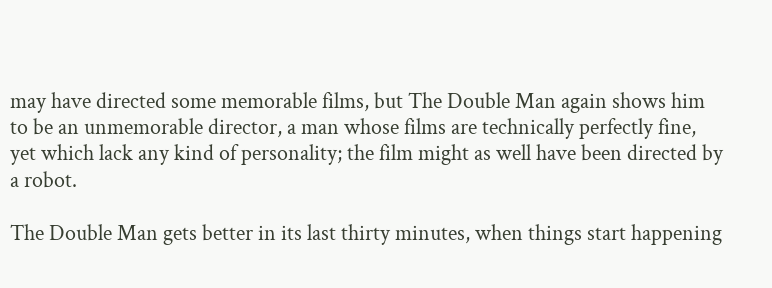may have directed some memorable films, but The Double Man again shows him to be an unmemorable director, a man whose films are technically perfectly fine, yet which lack any kind of personality; the film might as well have been directed by a robot.

The Double Man gets better in its last thirty minutes, when things start happening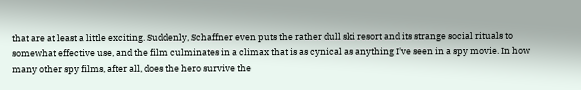that are at least a little exciting. Suddenly, Schaffner even puts the rather dull ski resort and its strange social rituals to somewhat effective use, and the film culminates in a climax that is as cynical as anything I've seen in a spy movie. In how many other spy films, after all, does the hero survive the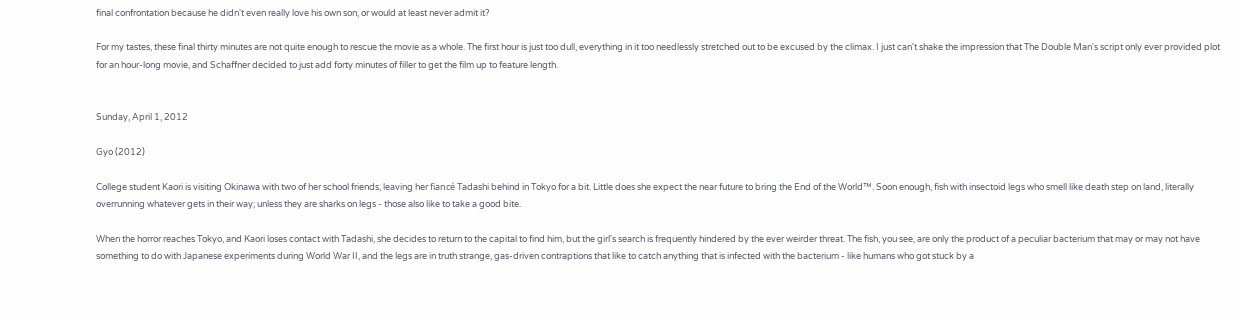final confrontation because he didn't even really love his own son, or would at least never admit it?

For my tastes, these final thirty minutes are not quite enough to rescue the movie as a whole. The first hour is just too dull, everything in it too needlessly stretched out to be excused by the climax. I just can't shake the impression that The Double Man's script only ever provided plot for an hour-long movie, and Schaffner decided to just add forty minutes of filler to get the film up to feature length.


Sunday, April 1, 2012

Gyo (2012)

College student Kaori is visiting Okinawa with two of her school friends, leaving her fiancé Tadashi behind in Tokyo for a bit. Little does she expect the near future to bring the End of the World™. Soon enough, fish with insectoid legs who smell like death step on land, literally overrunning whatever gets in their way; unless they are sharks on legs - those also like to take a good bite.

When the horror reaches Tokyo, and Kaori loses contact with Tadashi, she decides to return to the capital to find him, but the girl's search is frequently hindered by the ever weirder threat. The fish, you see, are only the product of a peculiar bacterium that may or may not have something to do with Japanese experiments during World War II, and the legs are in truth strange, gas-driven contraptions that like to catch anything that is infected with the bacterium - like humans who got stuck by a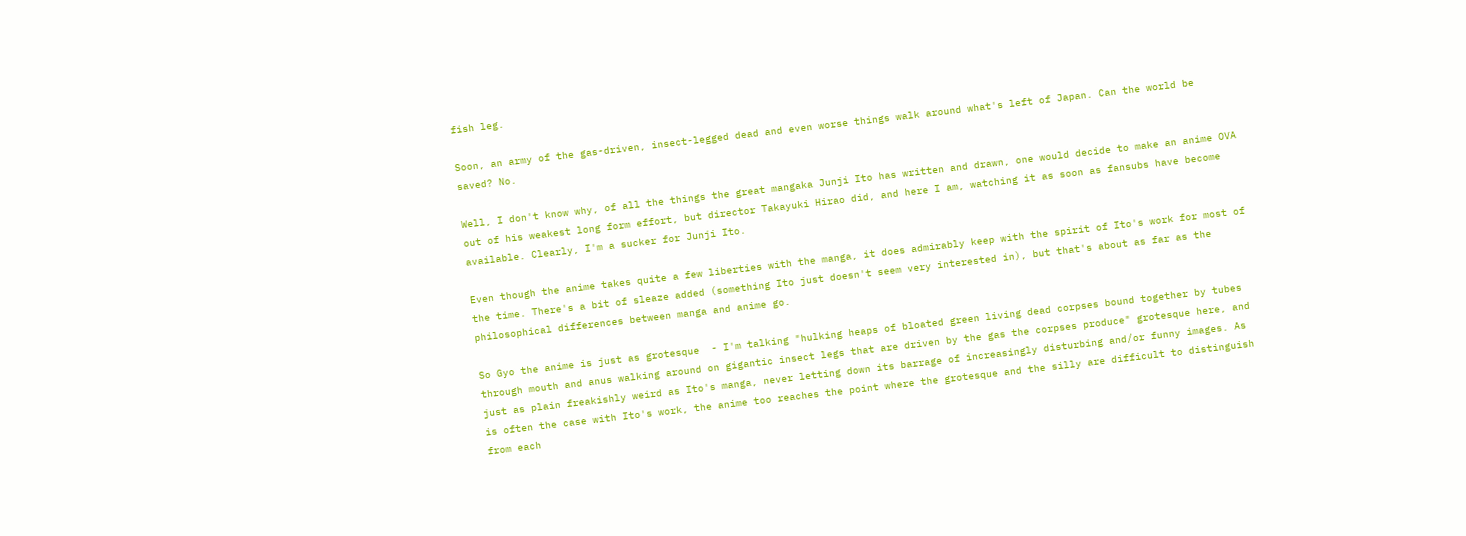fish leg.

Soon, an army of the gas-driven, insect-legged dead and even worse things walk around what's left of Japan. Can the world be saved? No.

Well, I don't know why, of all the things the great mangaka Junji Ito has written and drawn, one would decide to make an anime OVA out of his weakest long form effort, but director Takayuki Hirao did, and here I am, watching it as soon as fansubs have become available. Clearly, I'm a sucker for Junji Ito.

Even though the anime takes quite a few liberties with the manga, it does admirably keep with the spirit of Ito's work for most of the time. There's a bit of sleaze added (something Ito just doesn't seem very interested in), but that's about as far as the philosophical differences between manga and anime go.

So Gyo the anime is just as grotesque  - I'm talking "hulking heaps of bloated green living dead corpses bound together by tubes through mouth and anus walking around on gigantic insect legs that are driven by the gas the corpses produce" grotesque here, and just as plain freakishly weird as Ito's manga, never letting down its barrage of increasingly disturbing and/or funny images. As is often the case with Ito's work, the anime too reaches the point where the grotesque and the silly are difficult to distinguish from each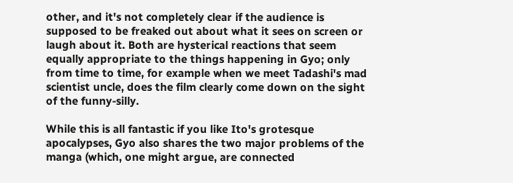other, and it's not completely clear if the audience is supposed to be freaked out about what it sees on screen or laugh about it. Both are hysterical reactions that seem equally appropriate to the things happening in Gyo; only from time to time, for example when we meet Tadashi's mad scientist uncle, does the film clearly come down on the sight of the funny-silly.

While this is all fantastic if you like Ito's grotesque apocalypses, Gyo also shares the two major problems of the manga (which, one might argue, are connected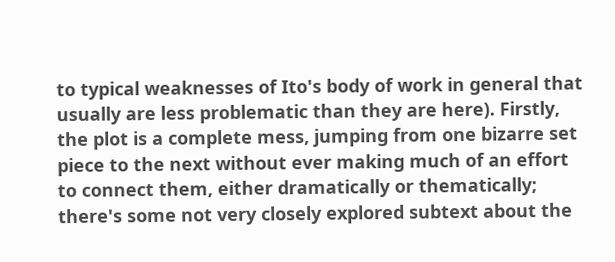to typical weaknesses of Ito's body of work in general that usually are less problematic than they are here). Firstly, the plot is a complete mess, jumping from one bizarre set piece to the next without ever making much of an effort to connect them, either dramatically or thematically; there's some not very closely explored subtext about the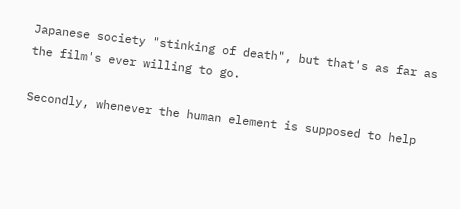Japanese society "stinking of death", but that's as far as the film's ever willing to go.

Secondly, whenever the human element is supposed to help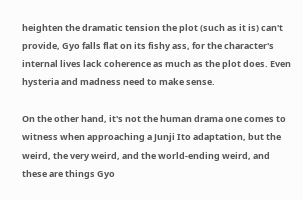heighten the dramatic tension the plot (such as it is) can't provide, Gyo falls flat on its fishy ass, for the character's internal lives lack coherence as much as the plot does. Even hysteria and madness need to make sense.

On the other hand, it's not the human drama one comes to witness when approaching a Junji Ito adaptation, but the weird, the very weird, and the world-ending weird, and these are things Gyo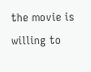the movie is willing to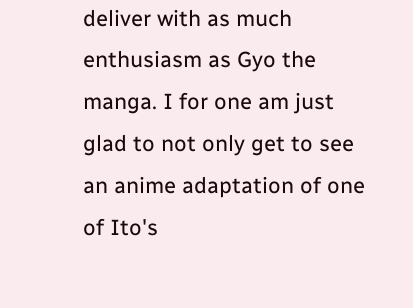deliver with as much enthusiasm as Gyo the manga. I for one am just glad to not only get to see an anime adaptation of one of Ito's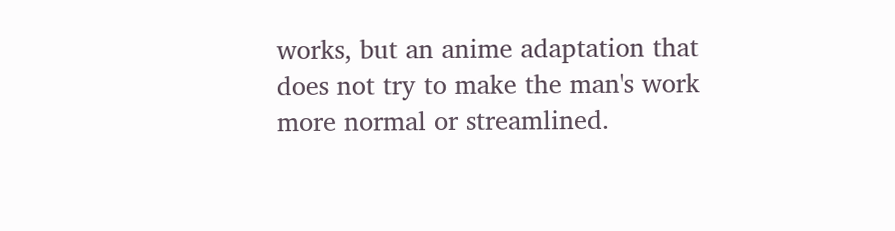works, but an anime adaptation that does not try to make the man's work more normal or streamlined.